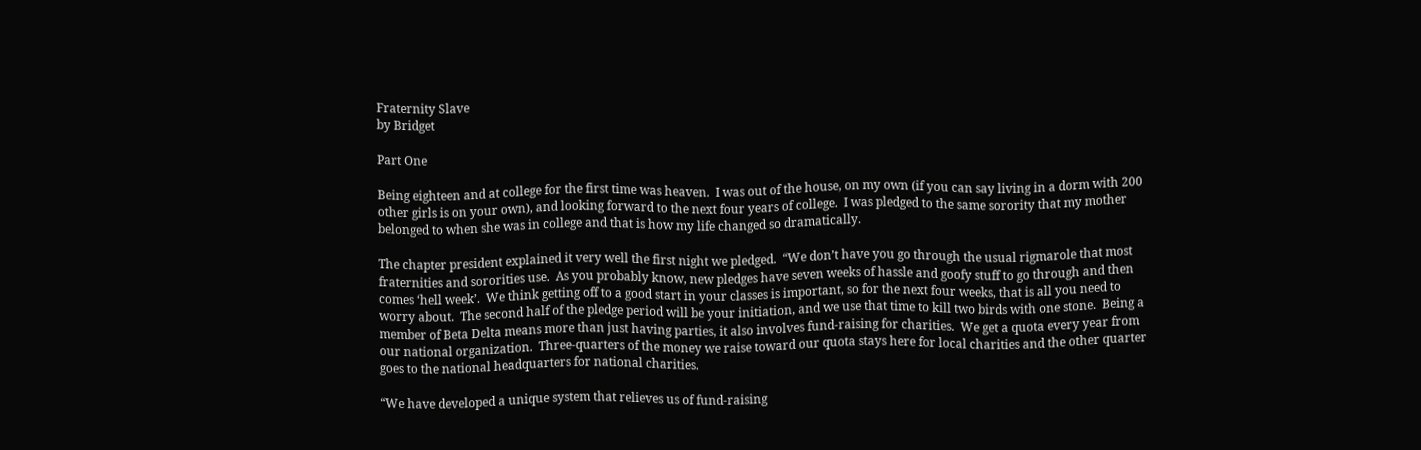Fraternity Slave
by Bridget

Part One

Being eighteen and at college for the first time was heaven.  I was out of the house, on my own (if you can say living in a dorm with 200 other girls is on your own), and looking forward to the next four years of college.  I was pledged to the same sorority that my mother belonged to when she was in college and that is how my life changed so dramatically.

The chapter president explained it very well the first night we pledged.  “We don’t have you go through the usual rigmarole that most fraternities and sororities use.  As you probably know, new pledges have seven weeks of hassle and goofy stuff to go through and then comes ‘hell week’.  We think getting off to a good start in your classes is important, so for the next four weeks, that is all you need to worry about.  The second half of the pledge period will be your initiation, and we use that time to kill two birds with one stone.  Being a member of Beta Delta means more than just having parties, it also involves fund-raising for charities.  We get a quota every year from our national organization.  Three-quarters of the money we raise toward our quota stays here for local charities and the other quarter goes to the national headquarters for national charities.

“We have developed a unique system that relieves us of fund-raising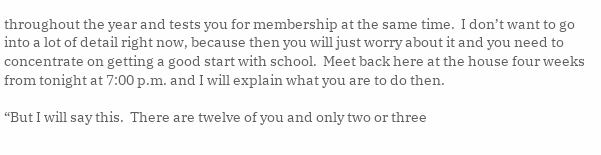throughout the year and tests you for membership at the same time.  I don’t want to go into a lot of detail right now, because then you will just worry about it and you need to concentrate on getting a good start with school.  Meet back here at the house four weeks from tonight at 7:00 p.m. and I will explain what you are to do then.

“But I will say this.  There are twelve of you and only two or three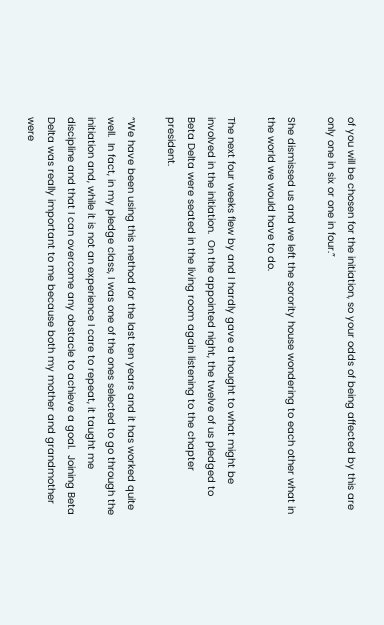of you will be chosen for the initiation, so your odds of being affected by this are only one in six or one in four.”

She dismissed us and we left the sorority house wondering to each other what in the world we would have to do.

The next four weeks flew by and I hardly gave a thought to what might be involved in the initiation.  On the appointed night, the twelve of us pledged to Beta Delta were seated in the living room again listening to the chapter president.

“We have been using this method for the last ten years and it has worked quite well.  In fact, in my pledge class, I was one of the ones selected to go through the initiation and, while it is not an experience I care to repeat, it taught me discipline and that I can overcome any obstacle to achieve a goal.  Joining Beta Delta was really important to me because both my mother and grandmother were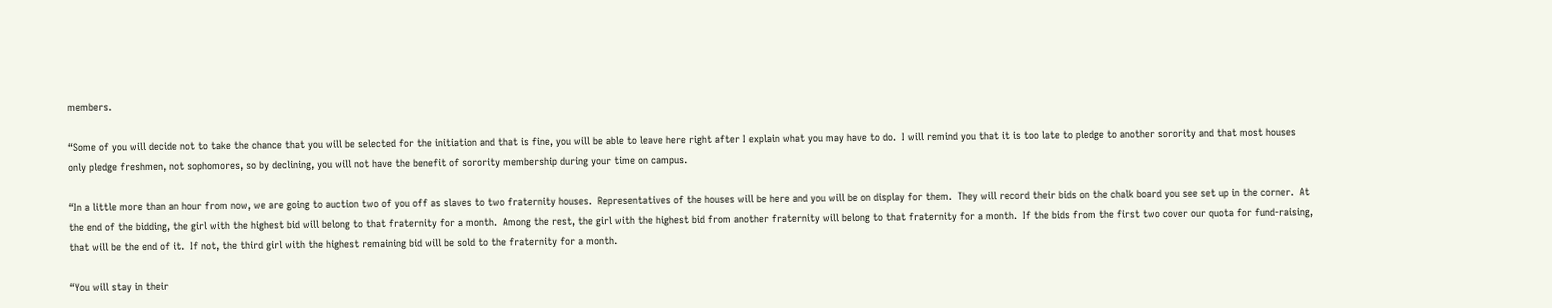members.

“Some of you will decide not to take the chance that you will be selected for the initiation and that is fine, you will be able to leave here right after I explain what you may have to do.  I will remind you that it is too late to pledge to another sorority and that most houses only pledge freshmen, not sophomores, so by declining, you will not have the benefit of sorority membership during your time on campus.

“In a little more than an hour from now, we are going to auction two of you off as slaves to two fraternity houses.  Representatives of the houses will be here and you will be on display for them.  They will record their bids on the chalk board you see set up in the corner.  At the end of the bidding, the girl with the highest bid will belong to that fraternity for a month.  Among the rest, the girl with the highest bid from another fraternity will belong to that fraternity for a month.  If the bids from the first two cover our quota for fund-raising, that will be the end of it.  If not, the third girl with the highest remaining bid will be sold to the fraternity for a month.

“You will stay in their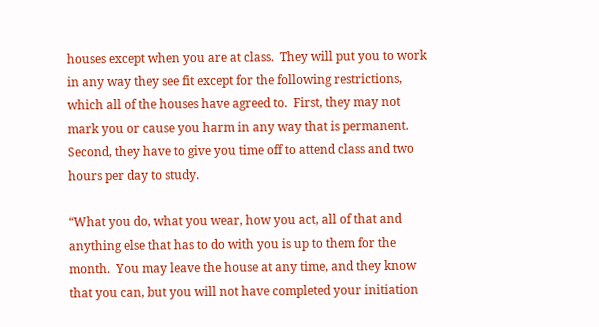houses except when you are at class.  They will put you to work in any way they see fit except for the following restrictions, which all of the houses have agreed to.  First, they may not mark you or cause you harm in any way that is permanent.  Second, they have to give you time off to attend class and two hours per day to study.

“What you do, what you wear, how you act, all of that and anything else that has to do with you is up to them for the month.  You may leave the house at any time, and they know that you can, but you will not have completed your initiation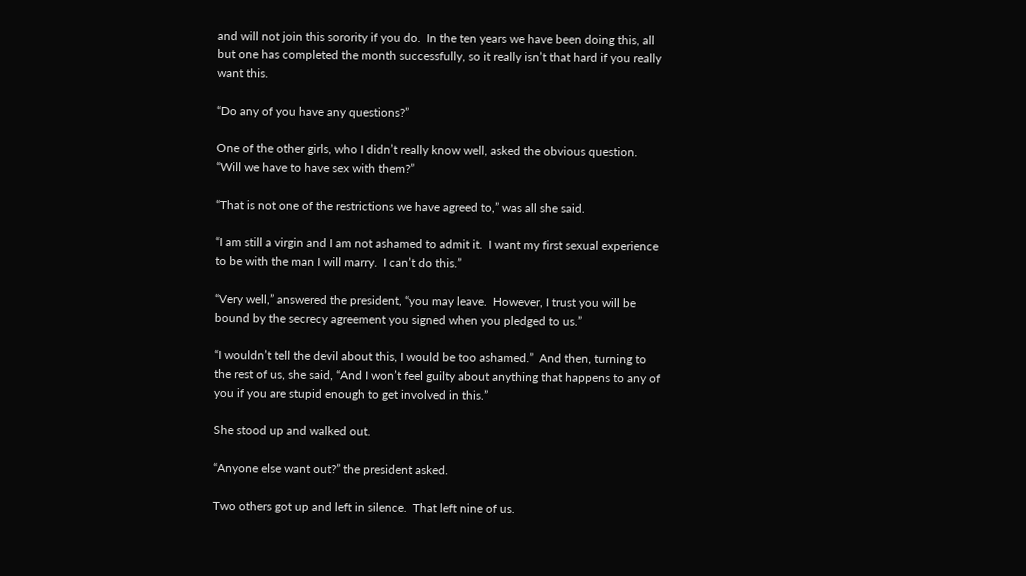and will not join this sorority if you do.  In the ten years we have been doing this, all but one has completed the month successfully, so it really isn’t that hard if you really want this.

“Do any of you have any questions?”

One of the other girls, who I didn’t really know well, asked the obvious question.  “Will we have to have sex with them?”

“That is not one of the restrictions we have agreed to,” was all she said.

“I am still a virgin and I am not ashamed to admit it.  I want my first sexual experience to be with the man I will marry.  I can’t do this.”

“Very well,” answered the president, “you may leave.  However, I trust you will be bound by the secrecy agreement you signed when you pledged to us.”

“I wouldn’t tell the devil about this, I would be too ashamed.”  And then, turning to the rest of us, she said, “And I won’t feel guilty about anything that happens to any of you if you are stupid enough to get involved in this.”

She stood up and walked out.

“Anyone else want out?” the president asked.

Two others got up and left in silence.  That left nine of us.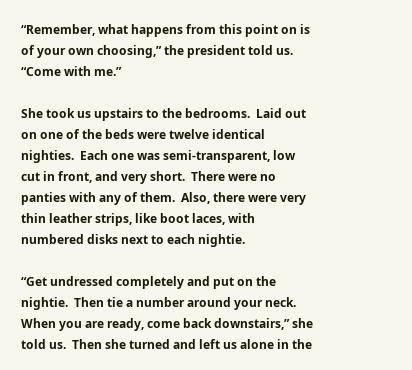“Remember, what happens from this point on is of your own choosing,” the president told us.  “Come with me.”

She took us upstairs to the bedrooms.  Laid out on one of the beds were twelve identical nighties.  Each one was semi-transparent, low cut in front, and very short.  There were no panties with any of them.  Also, there were very thin leather strips, like boot laces, with numbered disks next to each nightie.

“Get undressed completely and put on the nightie.  Then tie a number around your neck.  When you are ready, come back downstairs,” she told us.  Then she turned and left us alone in the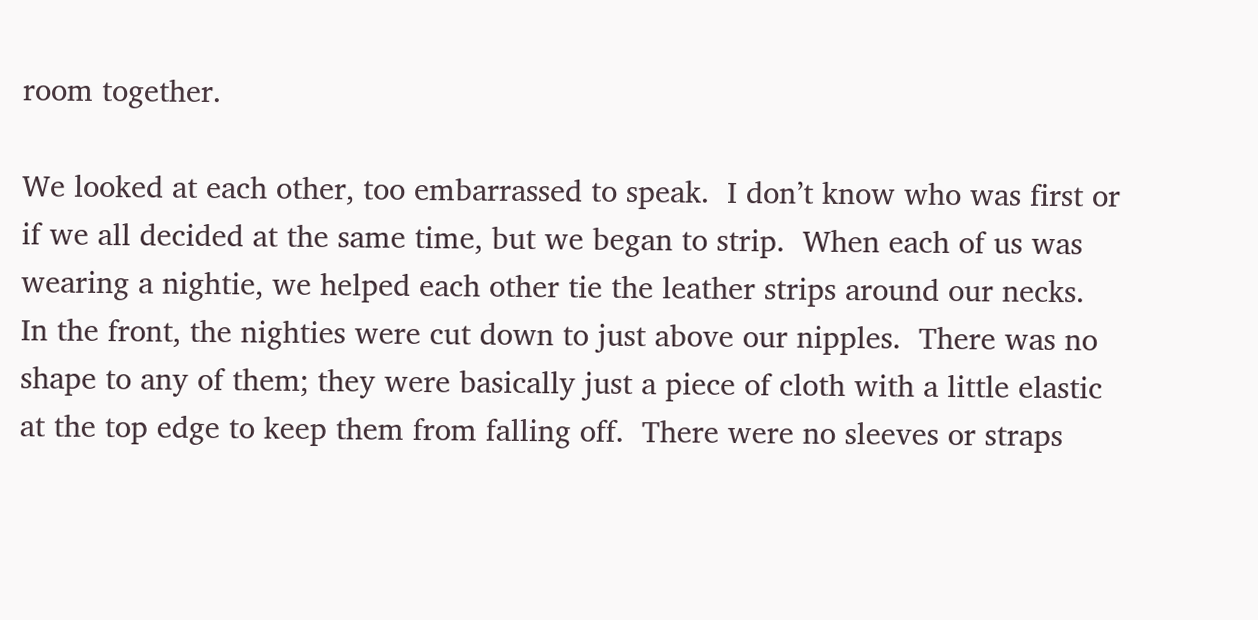room together.

We looked at each other, too embarrassed to speak.  I don’t know who was first or if we all decided at the same time, but we began to strip.  When each of us was wearing a nightie, we helped each other tie the leather strips around our necks.  In the front, the nighties were cut down to just above our nipples.  There was no shape to any of them; they were basically just a piece of cloth with a little elastic at the top edge to keep them from falling off.  There were no sleeves or straps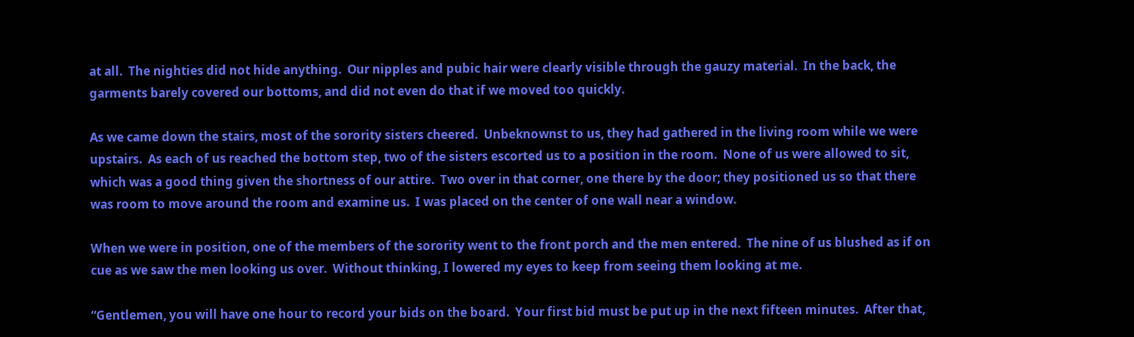at all.  The nighties did not hide anything.  Our nipples and pubic hair were clearly visible through the gauzy material.  In the back, the garments barely covered our bottoms, and did not even do that if we moved too quickly.

As we came down the stairs, most of the sorority sisters cheered.  Unbeknownst to us, they had gathered in the living room while we were upstairs.  As each of us reached the bottom step, two of the sisters escorted us to a position in the room.  None of us were allowed to sit, which was a good thing given the shortness of our attire.  Two over in that corner, one there by the door; they positioned us so that there was room to move around the room and examine us.  I was placed on the center of one wall near a window.

When we were in position, one of the members of the sorority went to the front porch and the men entered.  The nine of us blushed as if on cue as we saw the men looking us over.  Without thinking, I lowered my eyes to keep from seeing them looking at me.

“Gentlemen, you will have one hour to record your bids on the board.  Your first bid must be put up in the next fifteen minutes.  After that,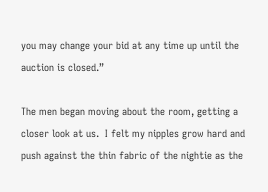you may change your bid at any time up until the auction is closed.”

The men began moving about the room, getting a closer look at us.  I felt my nipples grow hard and push against the thin fabric of the nightie as the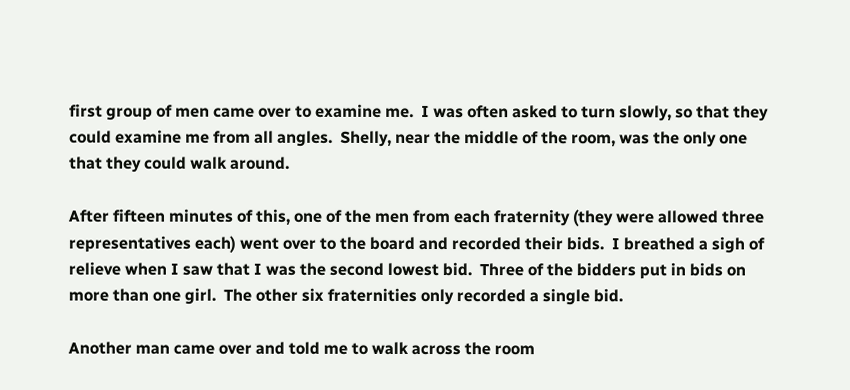first group of men came over to examine me.  I was often asked to turn slowly, so that they could examine me from all angles.  Shelly, near the middle of the room, was the only one that they could walk around.

After fifteen minutes of this, one of the men from each fraternity (they were allowed three representatives each) went over to the board and recorded their bids.  I breathed a sigh of relieve when I saw that I was the second lowest bid.  Three of the bidders put in bids on more than one girl.  The other six fraternities only recorded a single bid.

Another man came over and told me to walk across the room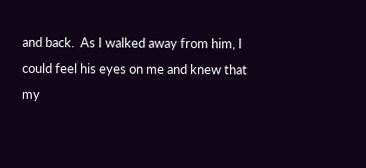and back.  As I walked away from him, I could feel his eyes on me and knew that my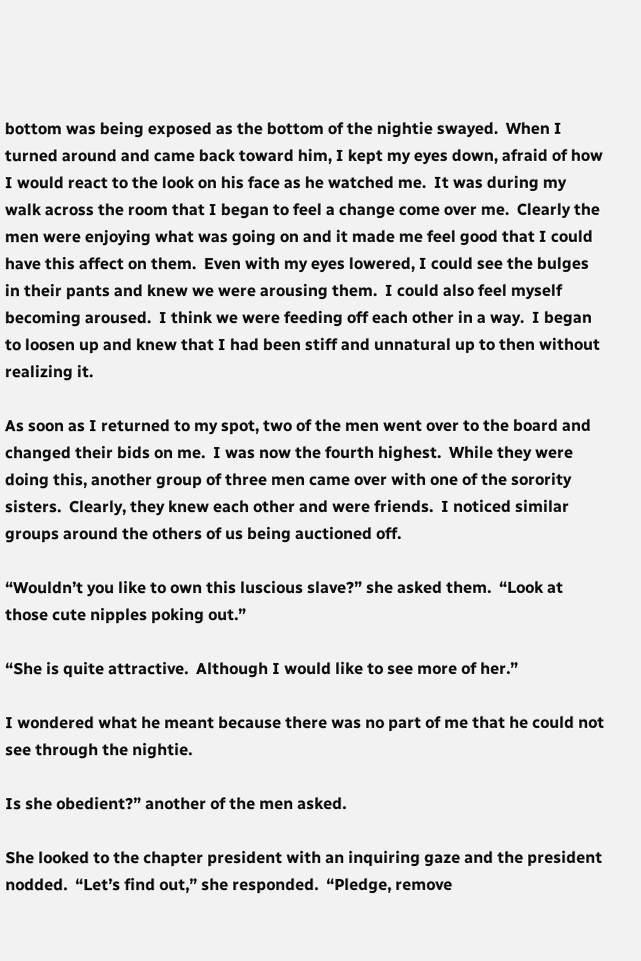bottom was being exposed as the bottom of the nightie swayed.  When I turned around and came back toward him, I kept my eyes down, afraid of how I would react to the look on his face as he watched me.  It was during my walk across the room that I began to feel a change come over me.  Clearly the men were enjoying what was going on and it made me feel good that I could have this affect on them.  Even with my eyes lowered, I could see the bulges in their pants and knew we were arousing them.  I could also feel myself becoming aroused.  I think we were feeding off each other in a way.  I began to loosen up and knew that I had been stiff and unnatural up to then without realizing it.

As soon as I returned to my spot, two of the men went over to the board and changed their bids on me.  I was now the fourth highest.  While they were doing this, another group of three men came over with one of the sorority sisters.  Clearly, they knew each other and were friends.  I noticed similar groups around the others of us being auctioned off.

“Wouldn’t you like to own this luscious slave?” she asked them.  “Look at those cute nipples poking out.”

“She is quite attractive.  Although I would like to see more of her.”

I wondered what he meant because there was no part of me that he could not see through the nightie.

Is she obedient?” another of the men asked.

She looked to the chapter president with an inquiring gaze and the president nodded.  “Let’s find out,” she responded.  “Pledge, remove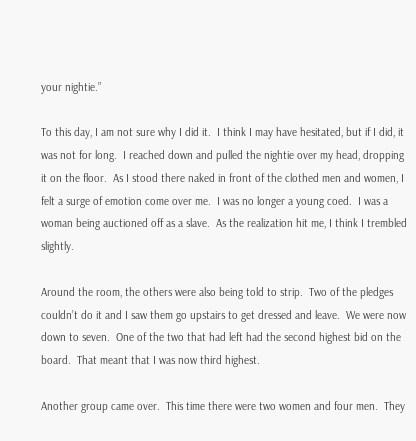your nightie.”

To this day, I am not sure why I did it.  I think I may have hesitated, but if I did, it was not for long.  I reached down and pulled the nightie over my head, dropping it on the floor.  As I stood there naked in front of the clothed men and women, I felt a surge of emotion come over me.  I was no longer a young coed.  I was a woman being auctioned off as a slave.  As the realization hit me, I think I trembled slightly.

Around the room, the others were also being told to strip.  Two of the pledges couldn’t do it and I saw them go upstairs to get dressed and leave.  We were now down to seven.  One of the two that had left had the second highest bid on the board.  That meant that I was now third highest.

Another group came over.  This time there were two women and four men.  They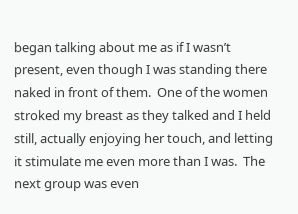began talking about me as if I wasn’t present, even though I was standing there naked in front of them.  One of the women stroked my breast as they talked and I held still, actually enjoying her touch, and letting it stimulate me even more than I was.  The next group was even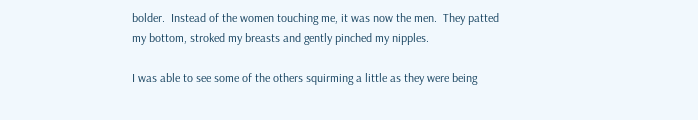bolder.  Instead of the women touching me, it was now the men.  They patted my bottom, stroked my breasts and gently pinched my nipples.

I was able to see some of the others squirming a little as they were being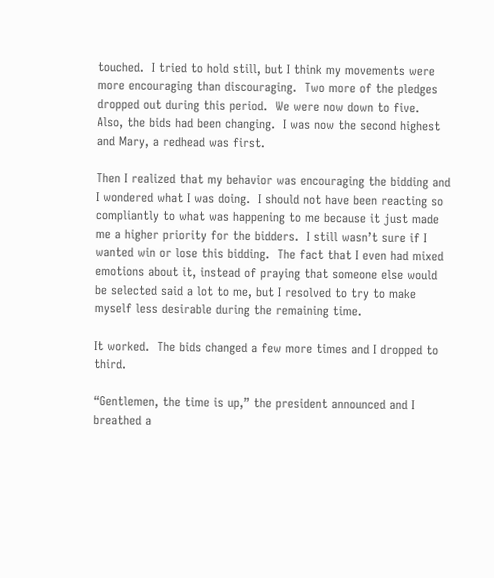touched.  I tried to hold still, but I think my movements were more encouraging than discouraging.  Two more of the pledges dropped out during this period.  We were now down to five.  Also, the bids had been changing.  I was now the second highest and Mary, a redhead was first.

Then I realized that my behavior was encouraging the bidding and I wondered what I was doing.  I should not have been reacting so compliantly to what was happening to me because it just made me a higher priority for the bidders.  I still wasn’t sure if I wanted win or lose this bidding.  The fact that I even had mixed emotions about it, instead of praying that someone else would be selected said a lot to me, but I resolved to try to make myself less desirable during the remaining time.

It worked.  The bids changed a few more times and I dropped to third.

“Gentlemen, the time is up,” the president announced and I breathed a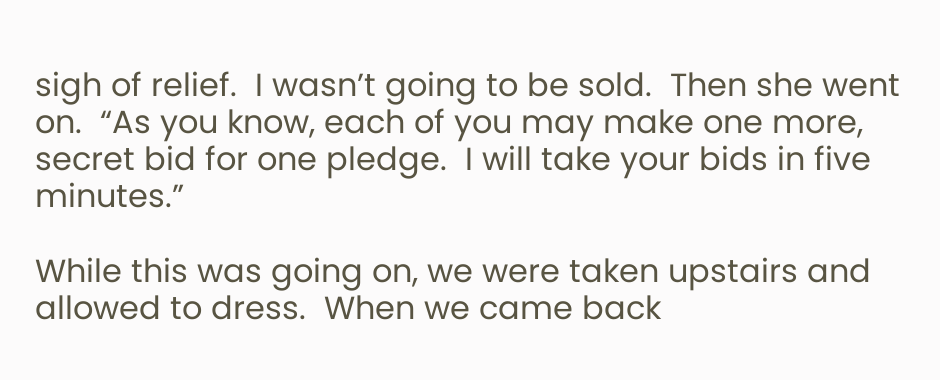sigh of relief.  I wasn’t going to be sold.  Then she went on.  “As you know, each of you may make one more, secret bid for one pledge.  I will take your bids in five minutes.”

While this was going on, we were taken upstairs and allowed to dress.  When we came back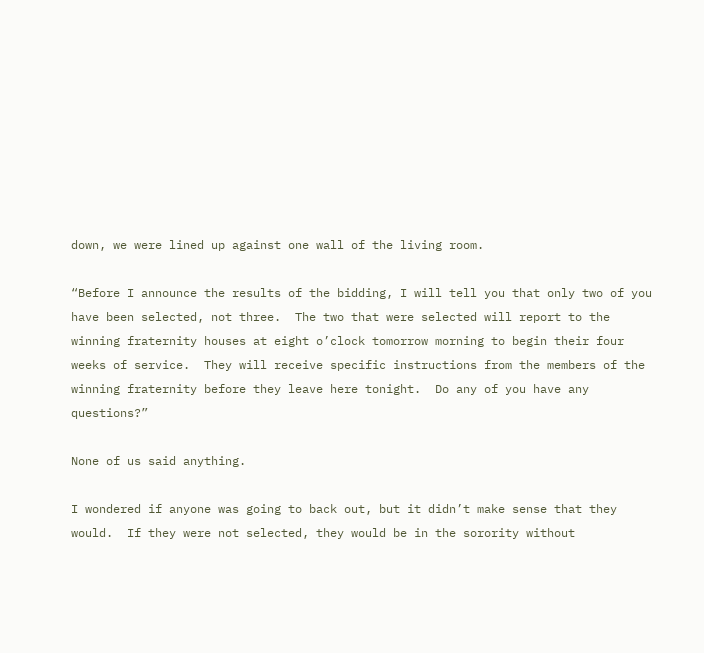down, we were lined up against one wall of the living room.

“Before I announce the results of the bidding, I will tell you that only two of you have been selected, not three.  The two that were selected will report to the winning fraternity houses at eight o’clock tomorrow morning to begin their four weeks of service.  They will receive specific instructions from the members of the winning fraternity before they leave here tonight.  Do any of you have any questions?”

None of us said anything.

I wondered if anyone was going to back out, but it didn’t make sense that they would.  If they were not selected, they would be in the sorority without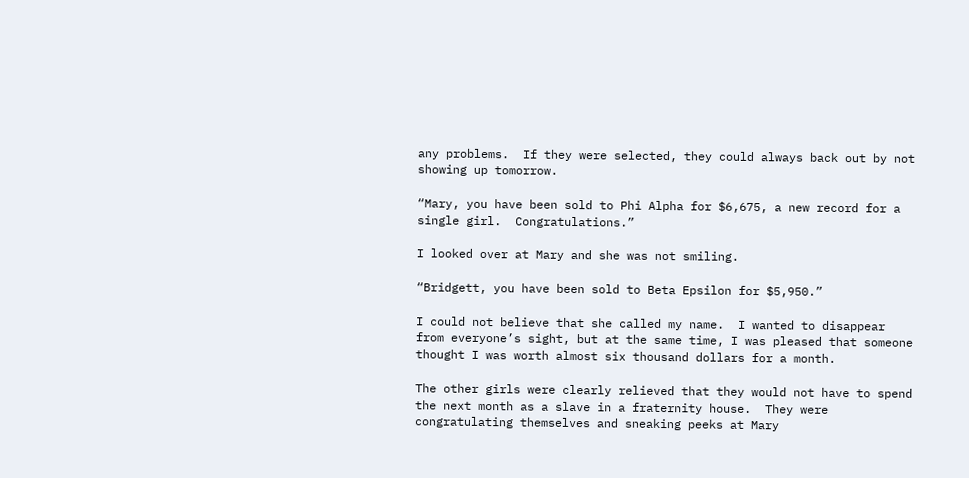any problems.  If they were selected, they could always back out by not showing up tomorrow.

“Mary, you have been sold to Phi Alpha for $6,675, a new record for a single girl.  Congratulations.”

I looked over at Mary and she was not smiling.

“Bridgett, you have been sold to Beta Epsilon for $5,950.”

I could not believe that she called my name.  I wanted to disappear from everyone’s sight, but at the same time, I was pleased that someone thought I was worth almost six thousand dollars for a month.

The other girls were clearly relieved that they would not have to spend the next month as a slave in a fraternity house.  They were congratulating themselves and sneaking peeks at Mary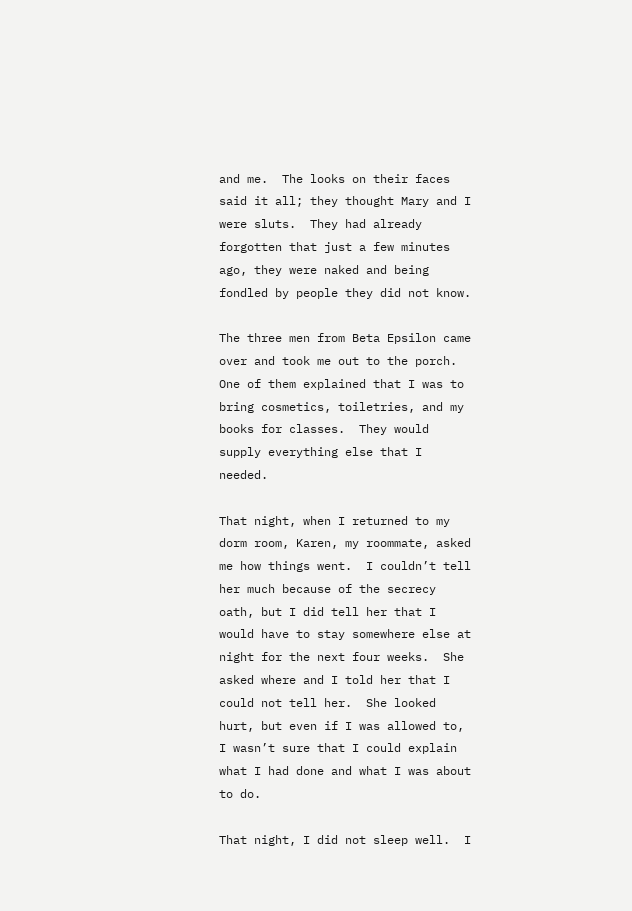and me.  The looks on their faces said it all; they thought Mary and I were sluts.  They had already forgotten that just a few minutes ago, they were naked and being fondled by people they did not know.

The three men from Beta Epsilon came over and took me out to the porch.  One of them explained that I was to bring cosmetics, toiletries, and my books for classes.  They would supply everything else that I needed.

That night, when I returned to my dorm room, Karen, my roommate, asked me how things went.  I couldn’t tell her much because of the secrecy oath, but I did tell her that I would have to stay somewhere else at night for the next four weeks.  She asked where and I told her that I could not tell her.  She looked hurt, but even if I was allowed to, I wasn’t sure that I could explain what I had done and what I was about to do.

That night, I did not sleep well.  I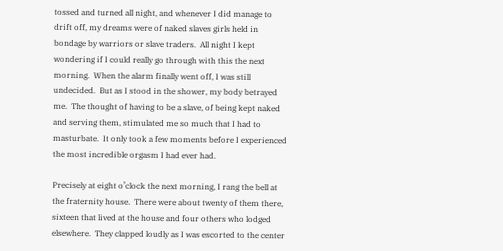tossed and turned all night, and whenever I did manage to drift off, my dreams were of naked slaves girls held in bondage by warriors or slave traders.  All night I kept wondering if I could really go through with this the next morning.  When the alarm finally went off, I was still undecided.  But as I stood in the shower, my body betrayed me.  The thought of having to be a slave, of being kept naked and serving them, stimulated me so much that I had to masturbate.  It only took a few moments before I experienced the most incredible orgasm I had ever had.

Precisely at eight o’clock the next morning, I rang the bell at the fraternity house.  There were about twenty of them there, sixteen that lived at the house and four others who lodged elsewhere.  They clapped loudly as I was escorted to the center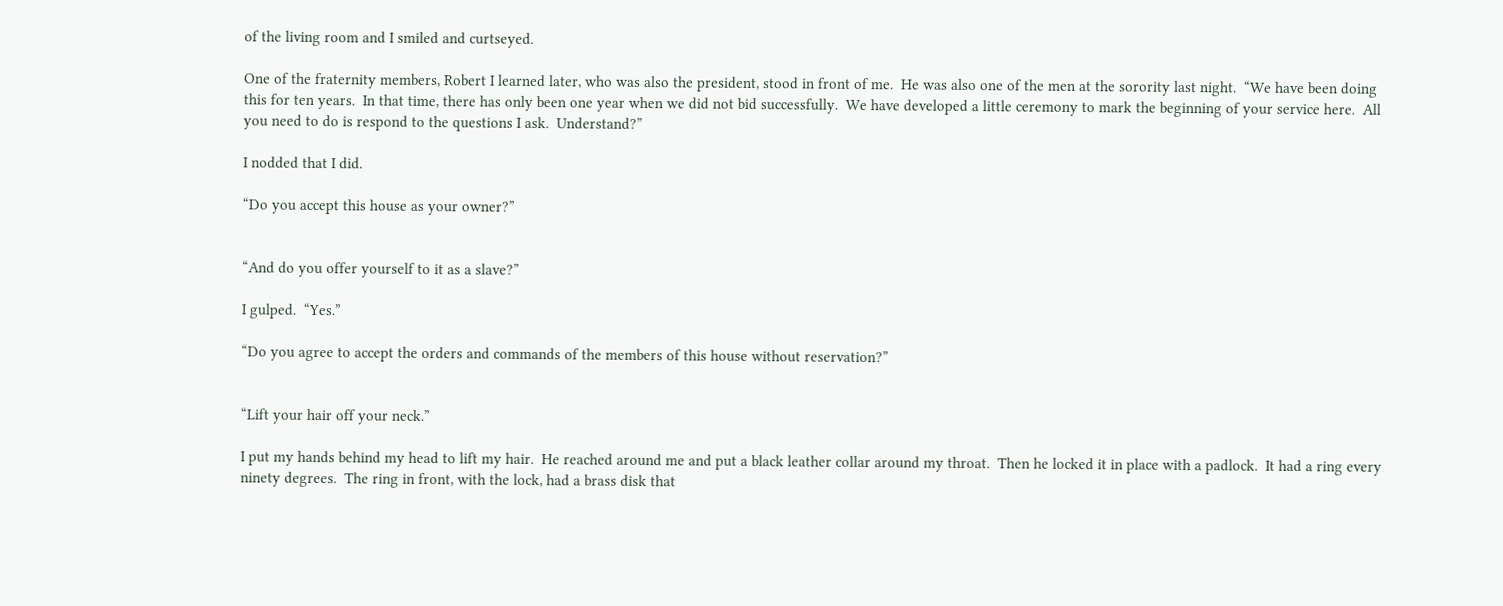of the living room and I smiled and curtseyed.

One of the fraternity members, Robert I learned later, who was also the president, stood in front of me.  He was also one of the men at the sorority last night.  “We have been doing this for ten years.  In that time, there has only been one year when we did not bid successfully.  We have developed a little ceremony to mark the beginning of your service here.  All you need to do is respond to the questions I ask.  Understand?”

I nodded that I did.

“Do you accept this house as your owner?”


“And do you offer yourself to it as a slave?”

I gulped.  “Yes.”

“Do you agree to accept the orders and commands of the members of this house without reservation?”


“Lift your hair off your neck.”

I put my hands behind my head to lift my hair.  He reached around me and put a black leather collar around my throat.  Then he locked it in place with a padlock.  It had a ring every ninety degrees.  The ring in front, with the lock, had a brass disk that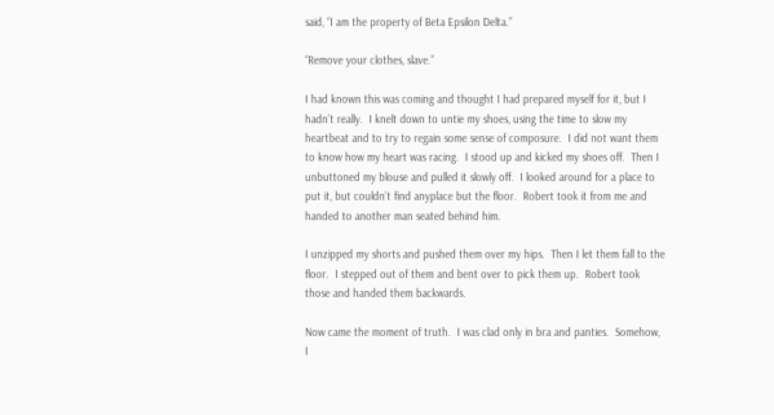said, “I am the property of Beta Epsilon Delta.”

“Remove your clothes, slave.”

I had known this was coming and thought I had prepared myself for it, but I hadn’t really.  I knelt down to untie my shoes, using the time to slow my heartbeat and to try to regain some sense of composure.  I did not want them to know how my heart was racing.  I stood up and kicked my shoes off.  Then I unbuttoned my blouse and pulled it slowly off.  I looked around for a place to put it, but couldn’t find anyplace but the floor.  Robert took it from me and handed to another man seated behind him.

I unzipped my shorts and pushed them over my hips.  Then I let them fall to the floor.  I stepped out of them and bent over to pick them up.  Robert took those and handed them backwards.

Now came the moment of truth.  I was clad only in bra and panties.  Somehow, I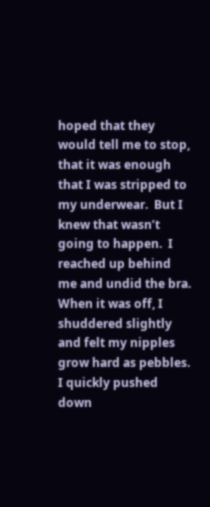hoped that they would tell me to stop, that it was enough that I was stripped to my underwear.  But I knew that wasn’t going to happen.  I reached up behind me and undid the bra.  When it was off, I shuddered slightly and felt my nipples grow hard as pebbles.  I quickly pushed down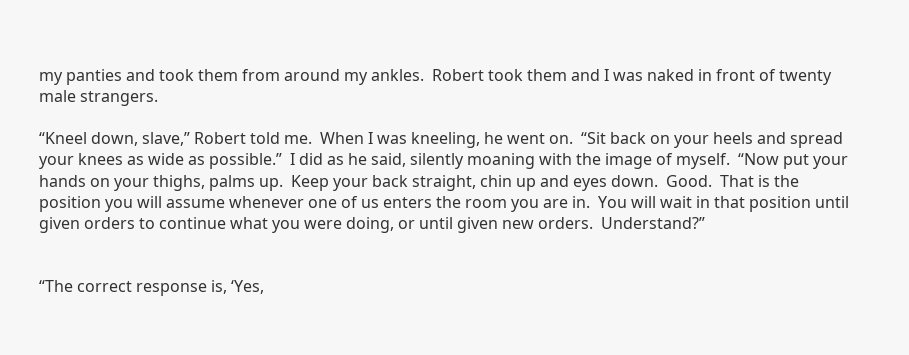my panties and took them from around my ankles.  Robert took them and I was naked in front of twenty male strangers.

“Kneel down, slave,” Robert told me.  When I was kneeling, he went on.  “Sit back on your heels and spread your knees as wide as possible.”  I did as he said, silently moaning with the image of myself.  “Now put your hands on your thighs, palms up.  Keep your back straight, chin up and eyes down.  Good.  That is the position you will assume whenever one of us enters the room you are in.  You will wait in that position until given orders to continue what you were doing, or until given new orders.  Understand?”


“The correct response is, ‘Yes,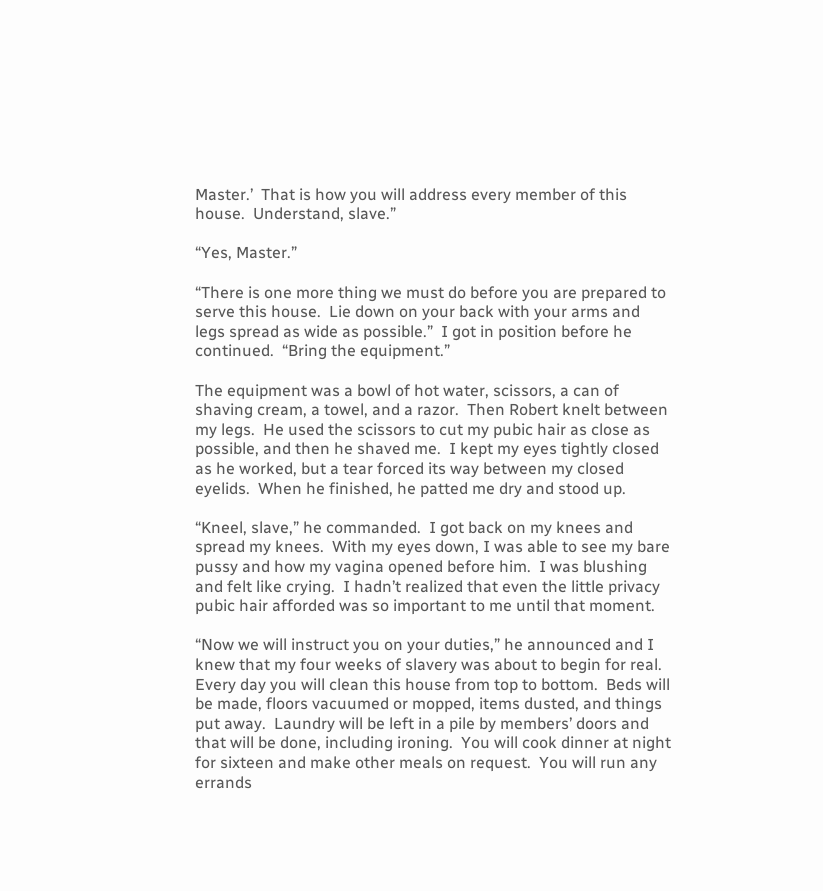Master.’  That is how you will address every member of this house.  Understand, slave.”

“Yes, Master.”

“There is one more thing we must do before you are prepared to serve this house.  Lie down on your back with your arms and legs spread as wide as possible.”  I got in position before he continued.  “Bring the equipment.”

The equipment was a bowl of hot water, scissors, a can of shaving cream, a towel, and a razor.  Then Robert knelt between my legs.  He used the scissors to cut my pubic hair as close as possible, and then he shaved me.  I kept my eyes tightly closed as he worked, but a tear forced its way between my closed eyelids.  When he finished, he patted me dry and stood up.

“Kneel, slave,” he commanded.  I got back on my knees and spread my knees.  With my eyes down, I was able to see my bare pussy and how my vagina opened before him.  I was blushing and felt like crying.  I hadn’t realized that even the little privacy pubic hair afforded was so important to me until that moment.

“Now we will instruct you on your duties,” he announced and I knew that my four weeks of slavery was about to begin for real.  Every day you will clean this house from top to bottom.  Beds will be made, floors vacuumed or mopped, items dusted, and things put away.  Laundry will be left in a pile by members’ doors and that will be done, including ironing.  You will cook dinner at night for sixteen and make other meals on request.  You will run any errands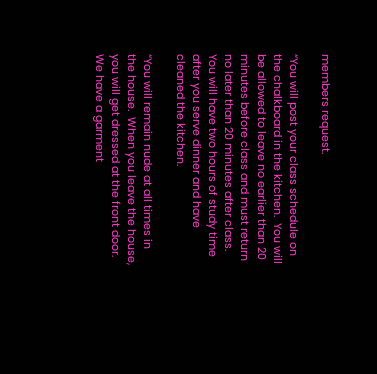members request.

“You will post your class schedule on the chalkboard in the kitchen.  You will be allowed to leave no earlier than 20 minutes before class and must return no later than 20 minutes after class.  You will have two hours of study time after you serve dinner and have cleaned the kitchen.

“You will remain nude at all times in the house.  When you leave the house, you will get dressed at the front door.  We have a garment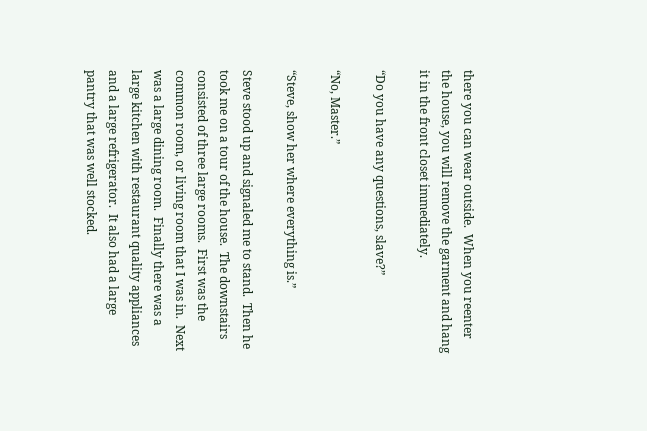there you can wear outside.  When you reenter the house, you will remove the garment and hang it in the front closet immediately.

“Do you have any questions, slave?”

“No, Master.”

“Steve, show her where everything is.”

Steve stood up and signaled me to stand.  Then he took me on a tour of the house.  The downstairs consisted of three large rooms.  First was the common room, or living room that I was in.  Next was a large dining room.  Finally there was a large kitchen with restaurant quality appliances and a large refrigerator.  It also had a large pantry that was well stocked.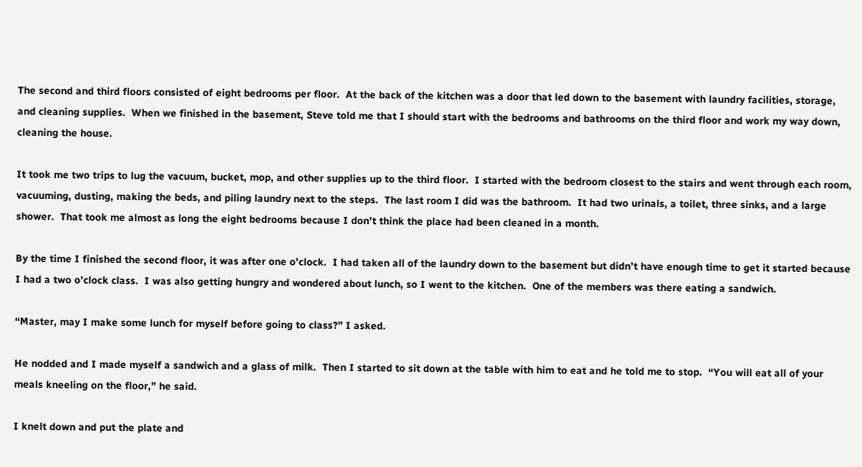The second and third floors consisted of eight bedrooms per floor.  At the back of the kitchen was a door that led down to the basement with laundry facilities, storage, and cleaning supplies.  When we finished in the basement, Steve told me that I should start with the bedrooms and bathrooms on the third floor and work my way down, cleaning the house.

It took me two trips to lug the vacuum, bucket, mop, and other supplies up to the third floor.  I started with the bedroom closest to the stairs and went through each room, vacuuming, dusting, making the beds, and piling laundry next to the steps.  The last room I did was the bathroom.  It had two urinals, a toilet, three sinks, and a large shower.  That took me almost as long the eight bedrooms because I don’t think the place had been cleaned in a month.

By the time I finished the second floor, it was after one o’clock.  I had taken all of the laundry down to the basement but didn’t have enough time to get it started because I had a two o’clock class.  I was also getting hungry and wondered about lunch, so I went to the kitchen.  One of the members was there eating a sandwich.

“Master, may I make some lunch for myself before going to class?” I asked.

He nodded and I made myself a sandwich and a glass of milk.  Then I started to sit down at the table with him to eat and he told me to stop.  “You will eat all of your meals kneeling on the floor,” he said.

I knelt down and put the plate and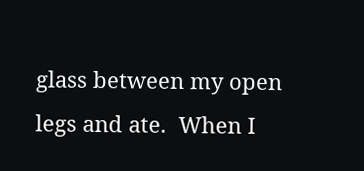glass between my open legs and ate.  When I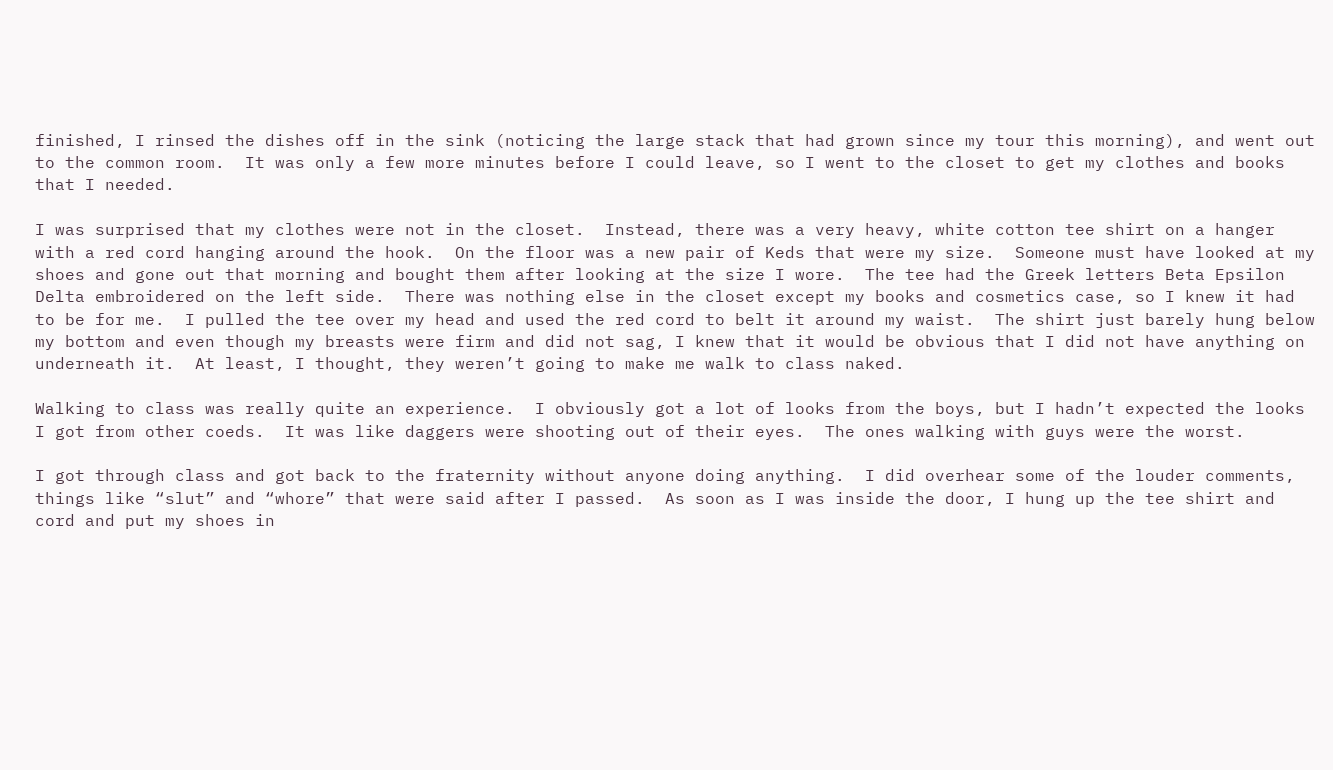finished, I rinsed the dishes off in the sink (noticing the large stack that had grown since my tour this morning), and went out to the common room.  It was only a few more minutes before I could leave, so I went to the closet to get my clothes and books that I needed.

I was surprised that my clothes were not in the closet.  Instead, there was a very heavy, white cotton tee shirt on a hanger with a red cord hanging around the hook.  On the floor was a new pair of Keds that were my size.  Someone must have looked at my shoes and gone out that morning and bought them after looking at the size I wore.  The tee had the Greek letters Beta Epsilon Delta embroidered on the left side.  There was nothing else in the closet except my books and cosmetics case, so I knew it had to be for me.  I pulled the tee over my head and used the red cord to belt it around my waist.  The shirt just barely hung below my bottom and even though my breasts were firm and did not sag, I knew that it would be obvious that I did not have anything on underneath it.  At least, I thought, they weren’t going to make me walk to class naked.

Walking to class was really quite an experience.  I obviously got a lot of looks from the boys, but I hadn’t expected the looks I got from other coeds.  It was like daggers were shooting out of their eyes.  The ones walking with guys were the worst.

I got through class and got back to the fraternity without anyone doing anything.  I did overhear some of the louder comments, things like “slut” and “whore” that were said after I passed.  As soon as I was inside the door, I hung up the tee shirt and cord and put my shoes in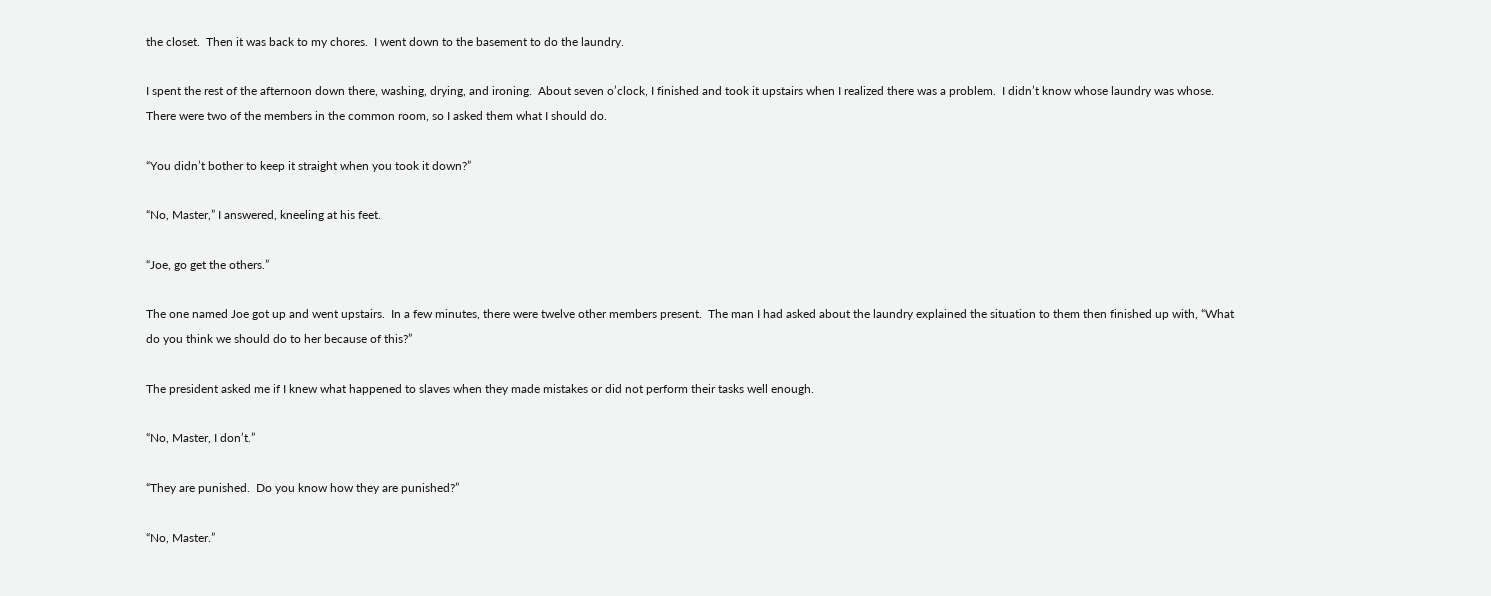the closet.  Then it was back to my chores.  I went down to the basement to do the laundry.

I spent the rest of the afternoon down there, washing, drying, and ironing.  About seven o’clock, I finished and took it upstairs when I realized there was a problem.  I didn’t know whose laundry was whose.  There were two of the members in the common room, so I asked them what I should do.

“You didn’t bother to keep it straight when you took it down?”

“No, Master,” I answered, kneeling at his feet.

“Joe, go get the others.”

The one named Joe got up and went upstairs.  In a few minutes, there were twelve other members present.  The man I had asked about the laundry explained the situation to them then finished up with, “What do you think we should do to her because of this?”

The president asked me if I knew what happened to slaves when they made mistakes or did not perform their tasks well enough.

“No, Master, I don’t.”

“They are punished.  Do you know how they are punished?”

“No, Master.”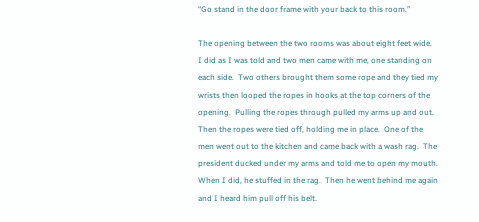“Go stand in the door frame with your back to this room.”

The opening between the two rooms was about eight feet wide.  I did as I was told and two men came with me, one standing on each side.  Two others brought them some rope and they tied my wrists then looped the ropes in hooks at the top corners of the opening.  Pulling the ropes through pulled my arms up and out.  Then the ropes were tied off, holding me in place.  One of the men went out to the kitchen and came back with a wash rag.  The president ducked under my arms and told me to open my mouth.  When I did, he stuffed in the rag.  Then he went behind me again and I heard him pull off his belt.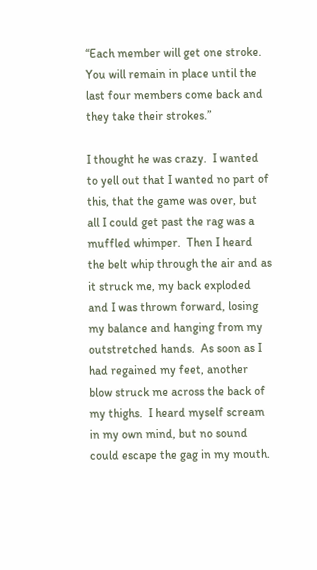“Each member will get one stroke.  You will remain in place until the last four members come back and they take their strokes.”

I thought he was crazy.  I wanted to yell out that I wanted no part of this, that the game was over, but all I could get past the rag was a muffled whimper.  Then I heard the belt whip through the air and as it struck me, my back exploded and I was thrown forward, losing my balance and hanging from my outstretched hands.  As soon as I had regained my feet, another blow struck me across the back of my thighs.  I heard myself scream in my own mind, but no sound could escape the gag in my mouth.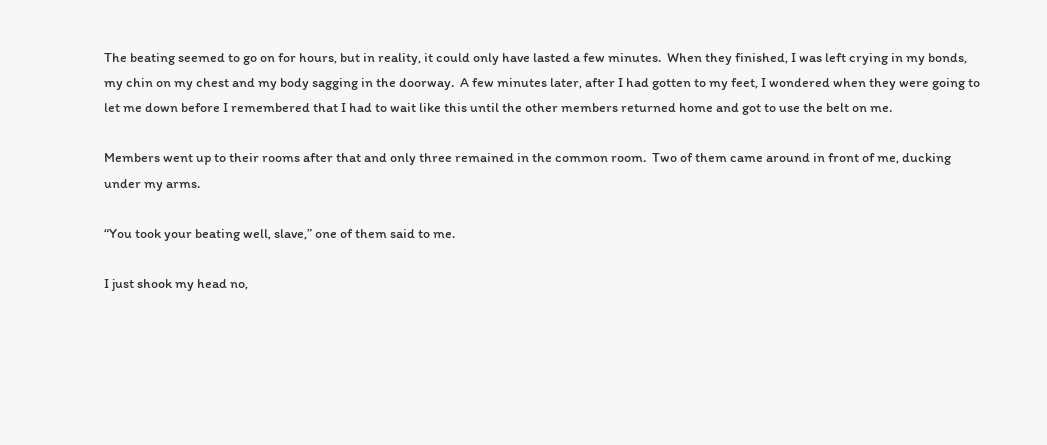The beating seemed to go on for hours, but in reality, it could only have lasted a few minutes.  When they finished, I was left crying in my bonds, my chin on my chest and my body sagging in the doorway.  A few minutes later, after I had gotten to my feet, I wondered when they were going to let me down before I remembered that I had to wait like this until the other members returned home and got to use the belt on me.

Members went up to their rooms after that and only three remained in the common room.  Two of them came around in front of me, ducking under my arms.

“You took your beating well, slave,” one of them said to me.

I just shook my head no,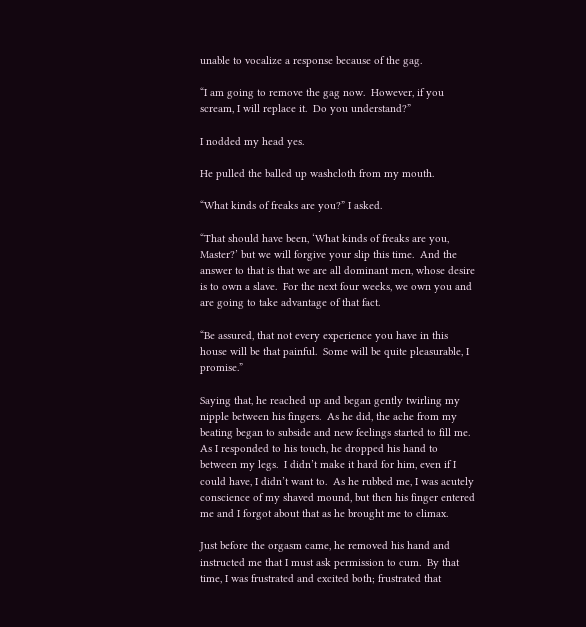unable to vocalize a response because of the gag.

“I am going to remove the gag now.  However, if you scream, I will replace it.  Do you understand?”

I nodded my head yes.

He pulled the balled up washcloth from my mouth.

“What kinds of freaks are you?” I asked.

“That should have been, ‘What kinds of freaks are you, Master?’ but we will forgive your slip this time.  And the answer to that is that we are all dominant men, whose desire is to own a slave.  For the next four weeks, we own you and are going to take advantage of that fact.

“Be assured, that not every experience you have in this house will be that painful.  Some will be quite pleasurable, I promise.”

Saying that, he reached up and began gently twirling my nipple between his fingers.  As he did, the ache from my beating began to subside and new feelings started to fill me.  As I responded to his touch, he dropped his hand to between my legs.  I didn’t make it hard for him, even if I could have, I didn’t want to.  As he rubbed me, I was acutely conscience of my shaved mound, but then his finger entered me and I forgot about that as he brought me to climax.

Just before the orgasm came, he removed his hand and instructed me that I must ask permission to cum.  By that time, I was frustrated and excited both; frustrated that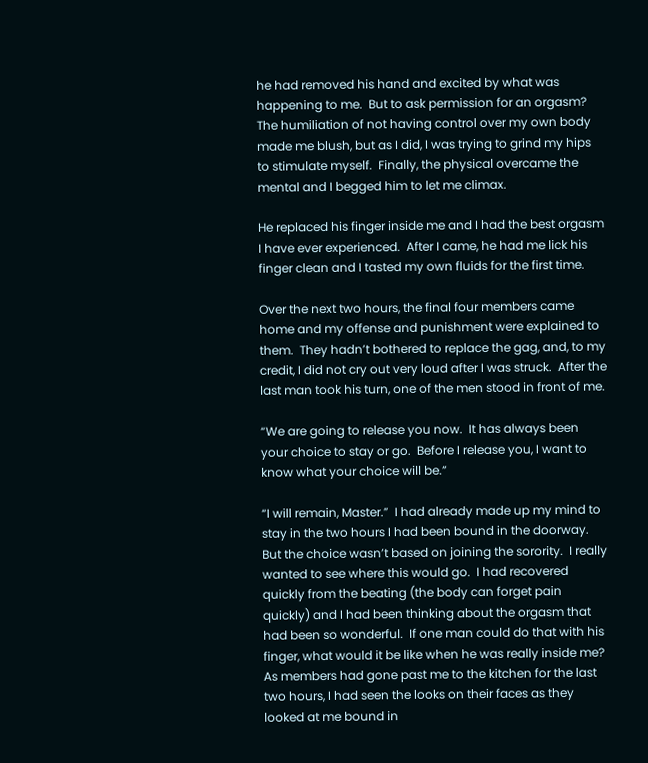he had removed his hand and excited by what was happening to me.  But to ask permission for an orgasm?  The humiliation of not having control over my own body made me blush, but as I did, I was trying to grind my hips to stimulate myself.  Finally, the physical overcame the mental and I begged him to let me climax.

He replaced his finger inside me and I had the best orgasm I have ever experienced.  After I came, he had me lick his finger clean and I tasted my own fluids for the first time.

Over the next two hours, the final four members came home and my offense and punishment were explained to them.  They hadn’t bothered to replace the gag, and, to my credit, I did not cry out very loud after I was struck.  After the last man took his turn, one of the men stood in front of me.

“We are going to release you now.  It has always been your choice to stay or go.  Before I release you, I want to know what your choice will be.”

“I will remain, Master.”  I had already made up my mind to stay in the two hours I had been bound in the doorway.  But the choice wasn’t based on joining the sorority.  I really wanted to see where this would go.  I had recovered quickly from the beating (the body can forget pain quickly) and I had been thinking about the orgasm that had been so wonderful.  If one man could do that with his finger, what would it be like when he was really inside me?  As members had gone past me to the kitchen for the last two hours, I had seen the looks on their faces as they looked at me bound in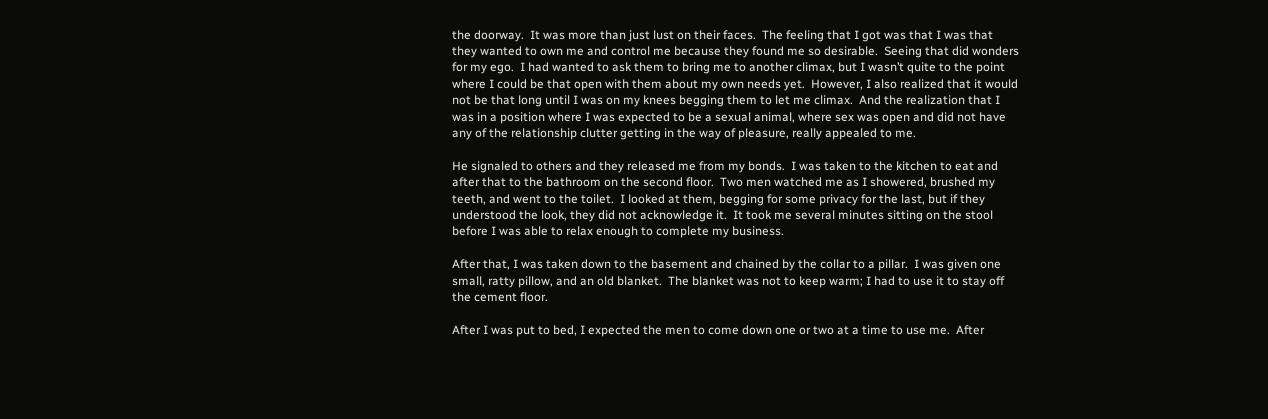the doorway.  It was more than just lust on their faces.  The feeling that I got was that I was that they wanted to own me and control me because they found me so desirable.  Seeing that did wonders for my ego.  I had wanted to ask them to bring me to another climax, but I wasn’t quite to the point where I could be that open with them about my own needs yet.  However, I also realized that it would not be that long until I was on my knees begging them to let me climax.  And the realization that I was in a position where I was expected to be a sexual animal, where sex was open and did not have any of the relationship clutter getting in the way of pleasure, really appealed to me.

He signaled to others and they released me from my bonds.  I was taken to the kitchen to eat and after that to the bathroom on the second floor.  Two men watched me as I showered, brushed my teeth, and went to the toilet.  I looked at them, begging for some privacy for the last, but if they understood the look, they did not acknowledge it.  It took me several minutes sitting on the stool before I was able to relax enough to complete my business.

After that, I was taken down to the basement and chained by the collar to a pillar.  I was given one small, ratty pillow, and an old blanket.  The blanket was not to keep warm; I had to use it to stay off the cement floor.

After I was put to bed, I expected the men to come down one or two at a time to use me.  After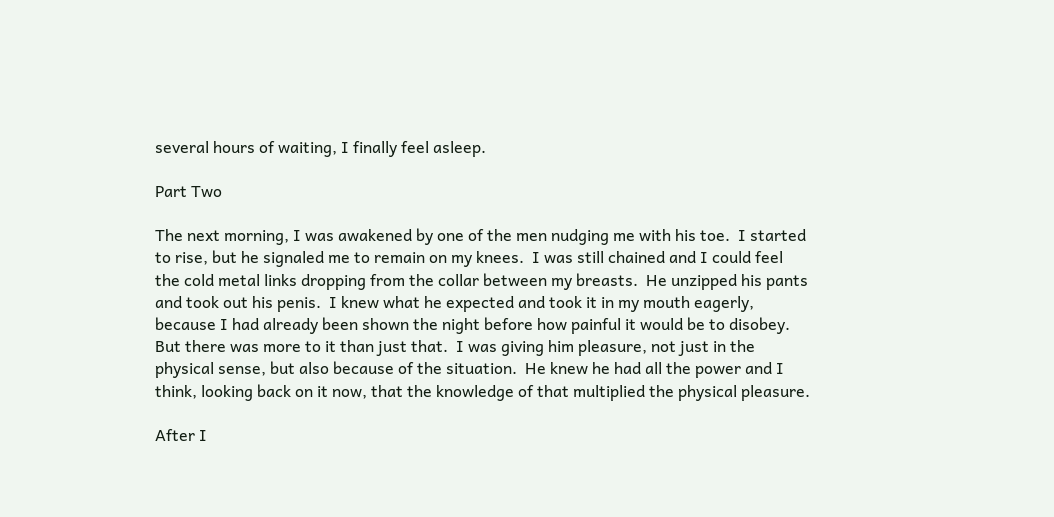several hours of waiting, I finally feel asleep.

Part Two

The next morning, I was awakened by one of the men nudging me with his toe.  I started to rise, but he signaled me to remain on my knees.  I was still chained and I could feel the cold metal links dropping from the collar between my breasts.  He unzipped his pants and took out his penis.  I knew what he expected and took it in my mouth eagerly, because I had already been shown the night before how painful it would be to disobey.  But there was more to it than just that.  I was giving him pleasure, not just in the physical sense, but also because of the situation.  He knew he had all the power and I think, looking back on it now, that the knowledge of that multiplied the physical pleasure.

After I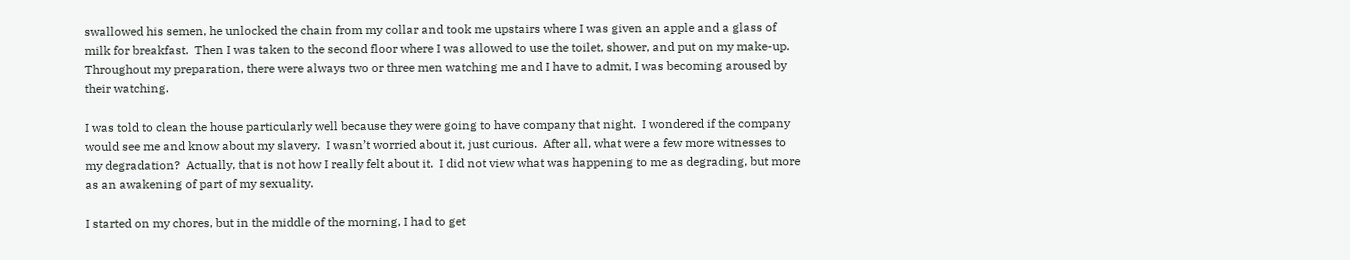swallowed his semen, he unlocked the chain from my collar and took me upstairs where I was given an apple and a glass of milk for breakfast.  Then I was taken to the second floor where I was allowed to use the toilet, shower, and put on my make-up.  Throughout my preparation, there were always two or three men watching me and I have to admit, I was becoming aroused by their watching.

I was told to clean the house particularly well because they were going to have company that night.  I wondered if the company would see me and know about my slavery.  I wasn’t worried about it, just curious.  After all, what were a few more witnesses to my degradation?  Actually, that is not how I really felt about it.  I did not view what was happening to me as degrading, but more as an awakening of part of my sexuality.

I started on my chores, but in the middle of the morning, I had to get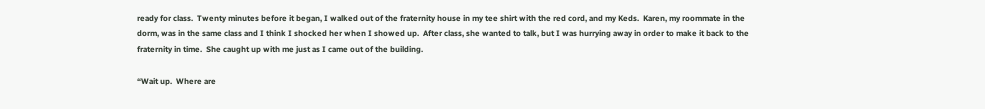ready for class.  Twenty minutes before it began, I walked out of the fraternity house in my tee shirt with the red cord, and my Keds.  Karen, my roommate in the dorm, was in the same class and I think I shocked her when I showed up.  After class, she wanted to talk, but I was hurrying away in order to make it back to the fraternity in time.  She caught up with me just as I came out of the building.

“Wait up.  Where are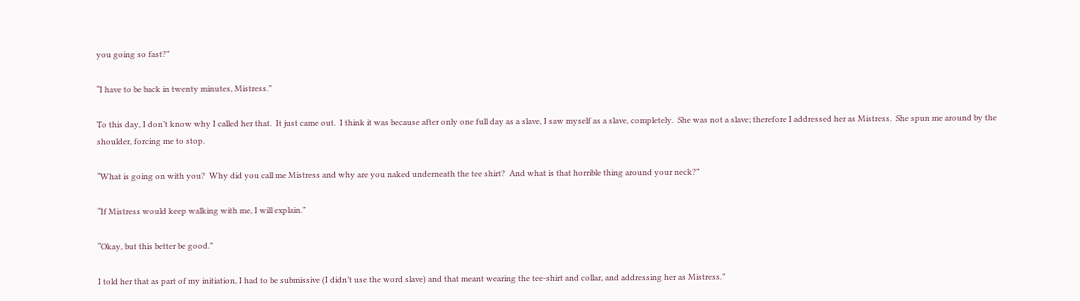you going so fast?”

“I have to be back in twenty minutes, Mistress.”

To this day, I don’t know why I called her that.  It just came out.  I think it was because after only one full day as a slave, I saw myself as a slave, completely.  She was not a slave; therefore I addressed her as Mistress.  She spun me around by the shoulder, forcing me to stop.

“What is going on with you?  Why did you call me Mistress and why are you naked underneath the tee shirt?  And what is that horrible thing around your neck?”

“If Mistress would keep walking with me, I will explain.”

“Okay, but this better be good.”

I told her that as part of my initiation, I had to be submissive (I didn’t use the word slave) and that meant wearing the tee-shirt and collar, and addressing her as Mistress.”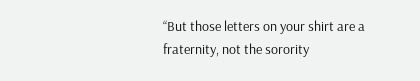“But those letters on your shirt are a fraternity, not the sorority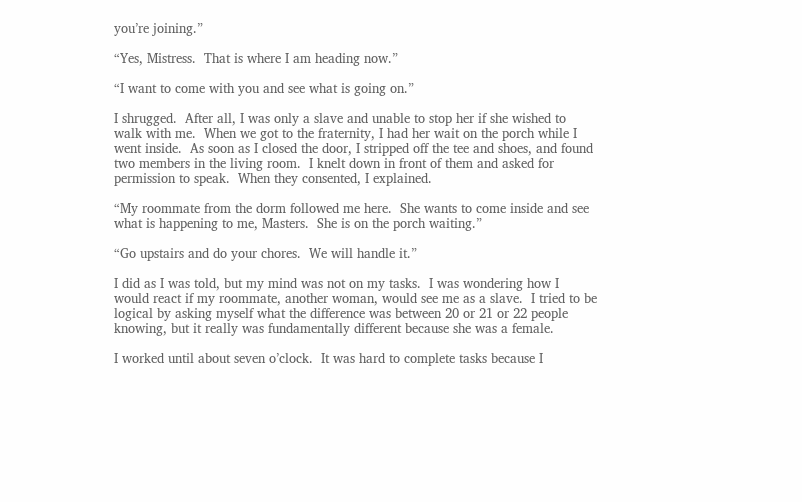you’re joining.”

“Yes, Mistress.  That is where I am heading now.”

“I want to come with you and see what is going on.”

I shrugged.  After all, I was only a slave and unable to stop her if she wished to walk with me.  When we got to the fraternity, I had her wait on the porch while I went inside.  As soon as I closed the door, I stripped off the tee and shoes, and found two members in the living room.  I knelt down in front of them and asked for permission to speak.  When they consented, I explained.

“My roommate from the dorm followed me here.  She wants to come inside and see what is happening to me, Masters.  She is on the porch waiting.”

“Go upstairs and do your chores.  We will handle it.”

I did as I was told, but my mind was not on my tasks.  I was wondering how I would react if my roommate, another woman, would see me as a slave.  I tried to be logical by asking myself what the difference was between 20 or 21 or 22 people knowing, but it really was fundamentally different because she was a female.

I worked until about seven o’clock.  It was hard to complete tasks because I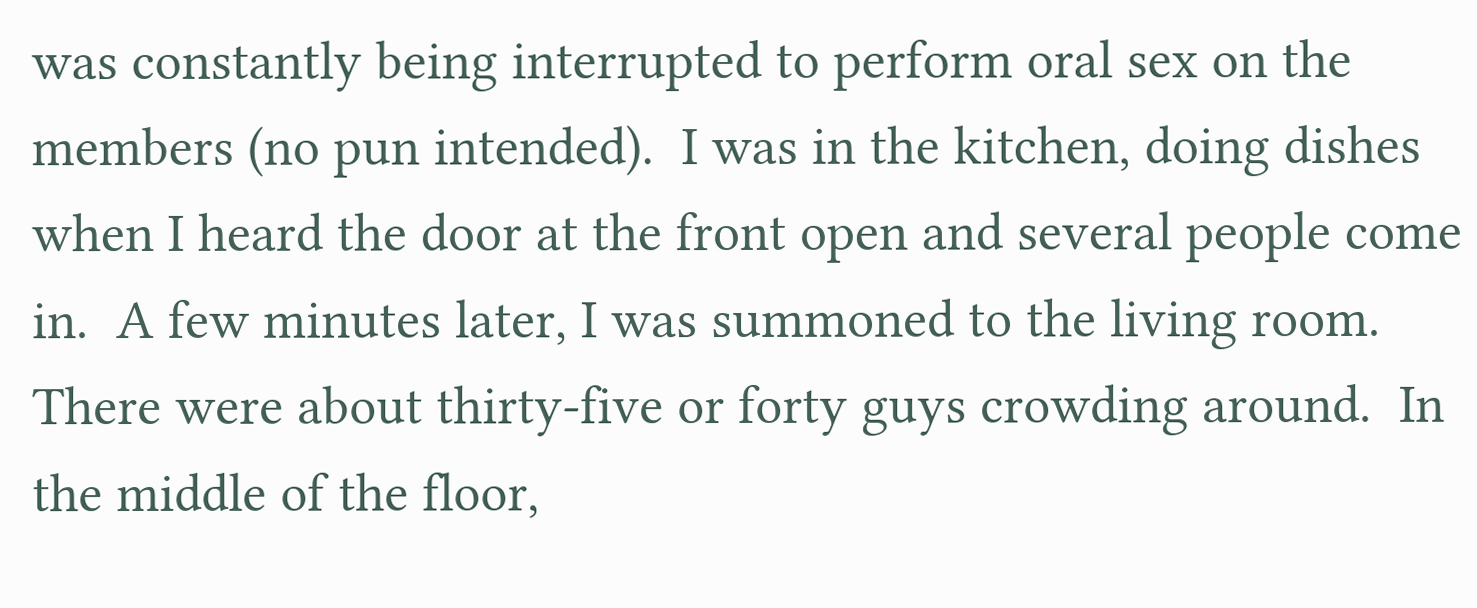was constantly being interrupted to perform oral sex on the members (no pun intended).  I was in the kitchen, doing dishes when I heard the door at the front open and several people come in.  A few minutes later, I was summoned to the living room.  There were about thirty-five or forty guys crowding around.  In the middle of the floor,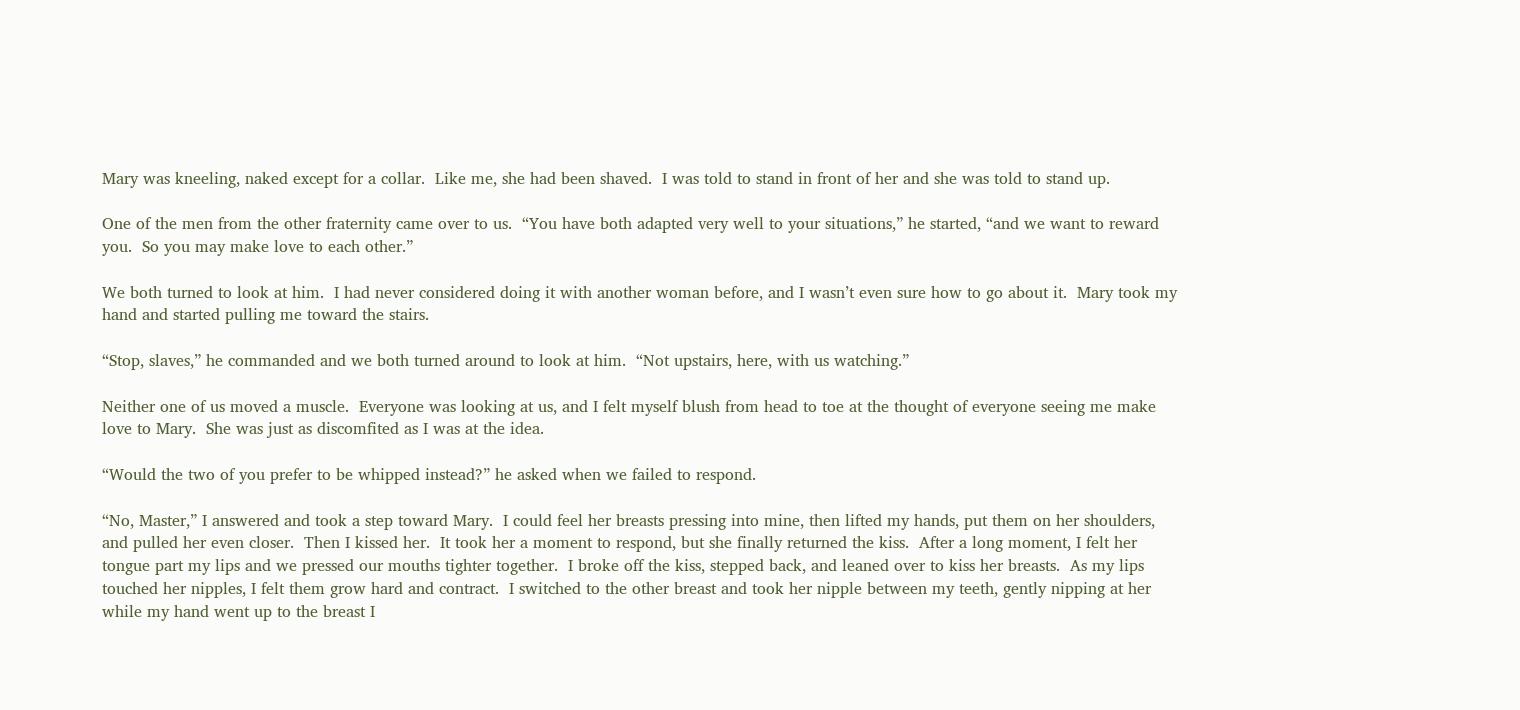Mary was kneeling, naked except for a collar.  Like me, she had been shaved.  I was told to stand in front of her and she was told to stand up.

One of the men from the other fraternity came over to us.  “You have both adapted very well to your situations,” he started, “and we want to reward you.  So you may make love to each other.”

We both turned to look at him.  I had never considered doing it with another woman before, and I wasn’t even sure how to go about it.  Mary took my hand and started pulling me toward the stairs.

“Stop, slaves,” he commanded and we both turned around to look at him.  “Not upstairs, here, with us watching.”

Neither one of us moved a muscle.  Everyone was looking at us, and I felt myself blush from head to toe at the thought of everyone seeing me make love to Mary.  She was just as discomfited as I was at the idea.

“Would the two of you prefer to be whipped instead?” he asked when we failed to respond.

“No, Master,” I answered and took a step toward Mary.  I could feel her breasts pressing into mine, then lifted my hands, put them on her shoulders, and pulled her even closer.  Then I kissed her.  It took her a moment to respond, but she finally returned the kiss.  After a long moment, I felt her tongue part my lips and we pressed our mouths tighter together.  I broke off the kiss, stepped back, and leaned over to kiss her breasts.  As my lips touched her nipples, I felt them grow hard and contract.  I switched to the other breast and took her nipple between my teeth, gently nipping at her while my hand went up to the breast I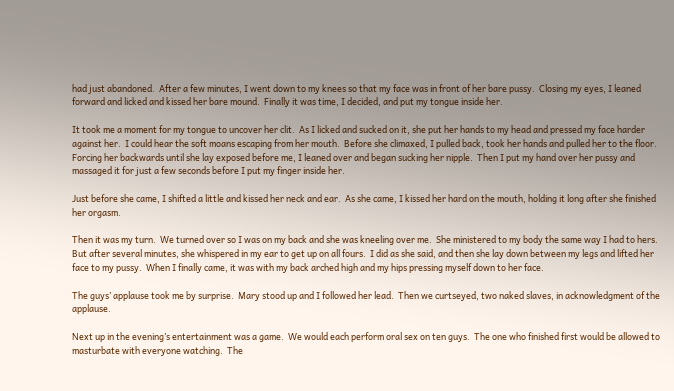had just abandoned.  After a few minutes, I went down to my knees so that my face was in front of her bare pussy.  Closing my eyes, I leaned forward and licked and kissed her bare mound.  Finally it was time, I decided, and put my tongue inside her.

It took me a moment for my tongue to uncover her clit.  As I licked and sucked on it, she put her hands to my head and pressed my face harder against her.  I could hear the soft moans escaping from her mouth.  Before she climaxed, I pulled back, took her hands and pulled her to the floor.  Forcing her backwards until she lay exposed before me, I leaned over and began sucking her nipple.  Then I put my hand over her pussy and massaged it for just a few seconds before I put my finger inside her.

Just before she came, I shifted a little and kissed her neck and ear.  As she came, I kissed her hard on the mouth, holding it long after she finished her orgasm.

Then it was my turn.  We turned over so I was on my back and she was kneeling over me.  She ministered to my body the same way I had to hers.  But after several minutes, she whispered in my ear to get up on all fours.  I did as she said, and then she lay down between my legs and lifted her face to my pussy.  When I finally came, it was with my back arched high and my hips pressing myself down to her face.

The guys’ applause took me by surprise.  Mary stood up and I followed her lead.  Then we curtseyed, two naked slaves, in acknowledgment of the applause.

Next up in the evening’s entertainment was a game.  We would each perform oral sex on ten guys.  The one who finished first would be allowed to masturbate with everyone watching.  The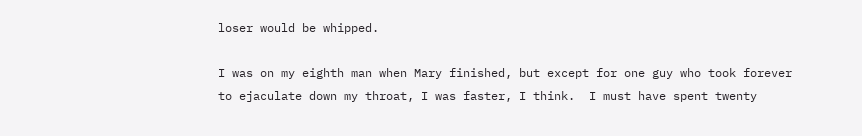loser would be whipped.

I was on my eighth man when Mary finished, but except for one guy who took forever to ejaculate down my throat, I was faster, I think.  I must have spent twenty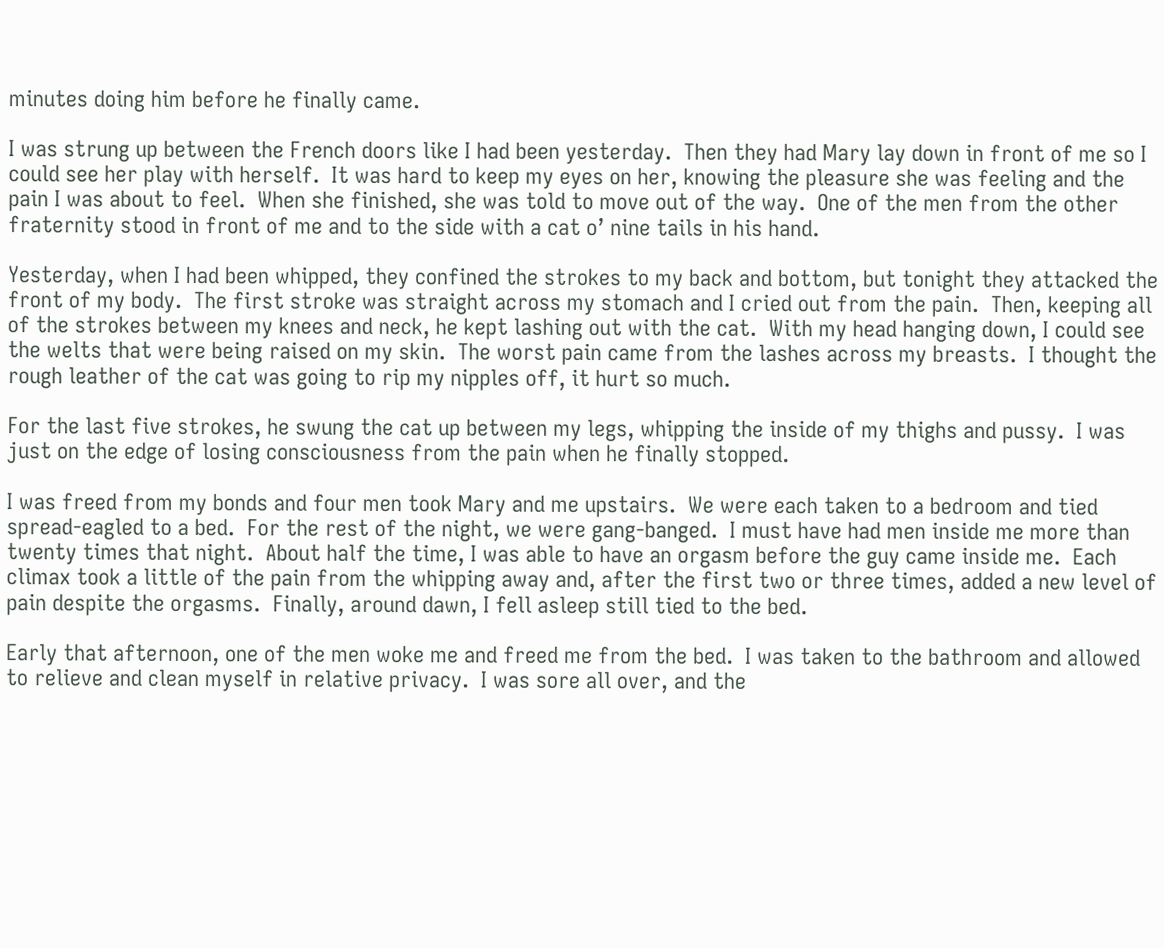minutes doing him before he finally came.

I was strung up between the French doors like I had been yesterday.  Then they had Mary lay down in front of me so I could see her play with herself.  It was hard to keep my eyes on her, knowing the pleasure she was feeling and the pain I was about to feel.  When she finished, she was told to move out of the way.  One of the men from the other fraternity stood in front of me and to the side with a cat o’ nine tails in his hand.

Yesterday, when I had been whipped, they confined the strokes to my back and bottom, but tonight they attacked the front of my body.  The first stroke was straight across my stomach and I cried out from the pain.  Then, keeping all of the strokes between my knees and neck, he kept lashing out with the cat.  With my head hanging down, I could see the welts that were being raised on my skin.  The worst pain came from the lashes across my breasts.  I thought the rough leather of the cat was going to rip my nipples off, it hurt so much.

For the last five strokes, he swung the cat up between my legs, whipping the inside of my thighs and pussy.  I was just on the edge of losing consciousness from the pain when he finally stopped.

I was freed from my bonds and four men took Mary and me upstairs.  We were each taken to a bedroom and tied spread-eagled to a bed.  For the rest of the night, we were gang-banged.  I must have had men inside me more than twenty times that night.  About half the time, I was able to have an orgasm before the guy came inside me.  Each climax took a little of the pain from the whipping away and, after the first two or three times, added a new level of pain despite the orgasms.  Finally, around dawn, I fell asleep still tied to the bed.

Early that afternoon, one of the men woke me and freed me from the bed.  I was taken to the bathroom and allowed to relieve and clean myself in relative privacy.  I was sore all over, and the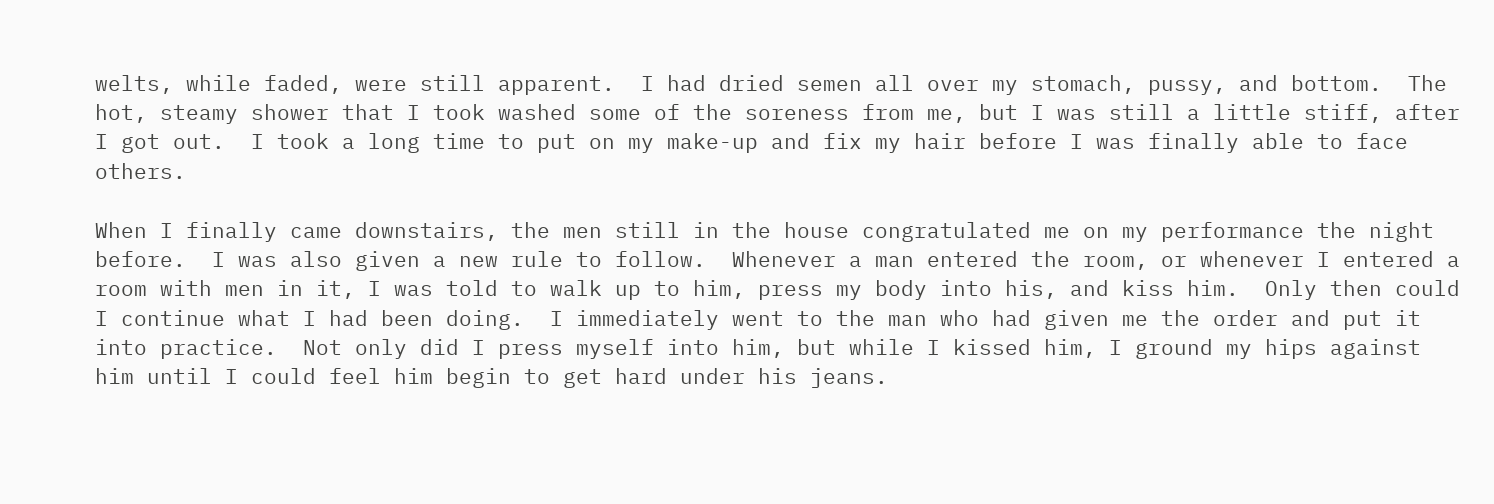welts, while faded, were still apparent.  I had dried semen all over my stomach, pussy, and bottom.  The hot, steamy shower that I took washed some of the soreness from me, but I was still a little stiff, after I got out.  I took a long time to put on my make-up and fix my hair before I was finally able to face others.

When I finally came downstairs, the men still in the house congratulated me on my performance the night before.  I was also given a new rule to follow.  Whenever a man entered the room, or whenever I entered a room with men in it, I was told to walk up to him, press my body into his, and kiss him.  Only then could I continue what I had been doing.  I immediately went to the man who had given me the order and put it into practice.  Not only did I press myself into him, but while I kissed him, I ground my hips against him until I could feel him begin to get hard under his jeans.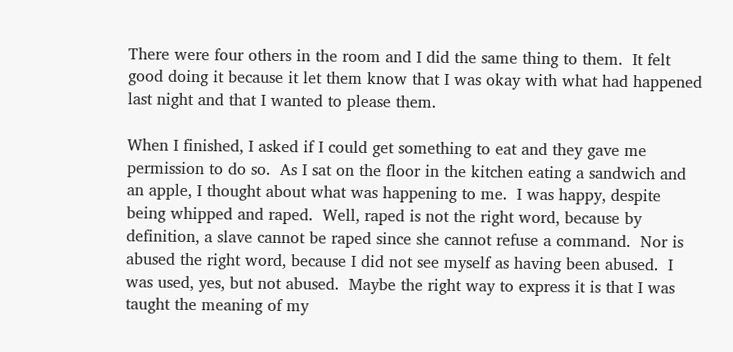There were four others in the room and I did the same thing to them.  It felt good doing it because it let them know that I was okay with what had happened last night and that I wanted to please them.

When I finished, I asked if I could get something to eat and they gave me permission to do so.  As I sat on the floor in the kitchen eating a sandwich and an apple, I thought about what was happening to me.  I was happy, despite being whipped and raped.  Well, raped is not the right word, because by definition, a slave cannot be raped since she cannot refuse a command.  Nor is abused the right word, because I did not see myself as having been abused.  I was used, yes, but not abused.  Maybe the right way to express it is that I was taught the meaning of my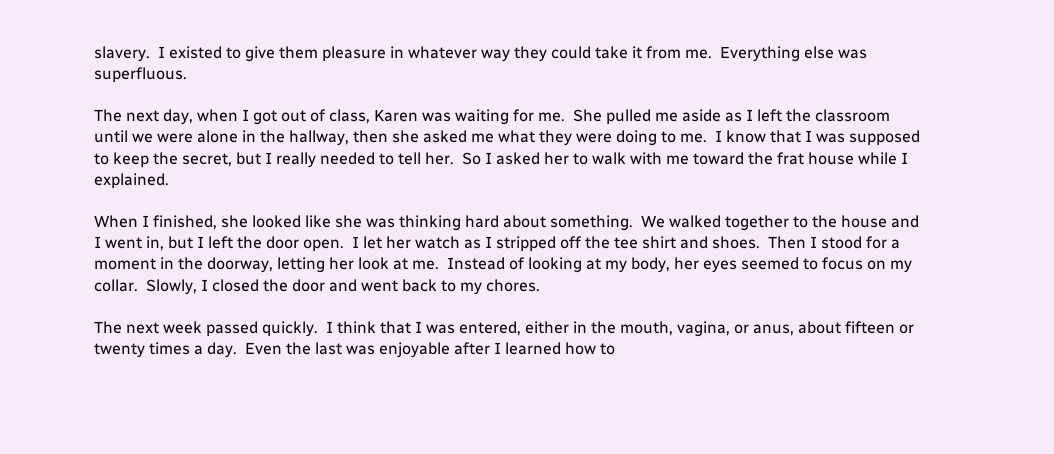slavery.  I existed to give them pleasure in whatever way they could take it from me.  Everything else was superfluous.

The next day, when I got out of class, Karen was waiting for me.  She pulled me aside as I left the classroom until we were alone in the hallway, then she asked me what they were doing to me.  I know that I was supposed to keep the secret, but I really needed to tell her.  So I asked her to walk with me toward the frat house while I explained.

When I finished, she looked like she was thinking hard about something.  We walked together to the house and I went in, but I left the door open.  I let her watch as I stripped off the tee shirt and shoes.  Then I stood for a moment in the doorway, letting her look at me.  Instead of looking at my body, her eyes seemed to focus on my collar.  Slowly, I closed the door and went back to my chores.

The next week passed quickly.  I think that I was entered, either in the mouth, vagina, or anus, about fifteen or twenty times a day.  Even the last was enjoyable after I learned how to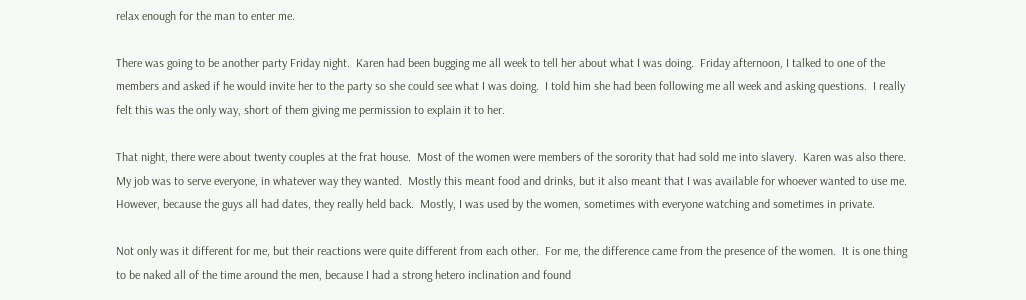relax enough for the man to enter me.

There was going to be another party Friday night.  Karen had been bugging me all week to tell her about what I was doing.  Friday afternoon, I talked to one of the members and asked if he would invite her to the party so she could see what I was doing.  I told him she had been following me all week and asking questions.  I really felt this was the only way, short of them giving me permission to explain it to her.

That night, there were about twenty couples at the frat house.  Most of the women were members of the sorority that had sold me into slavery.  Karen was also there.  My job was to serve everyone, in whatever way they wanted.  Mostly this meant food and drinks, but it also meant that I was available for whoever wanted to use me.  However, because the guys all had dates, they really held back.  Mostly, I was used by the women, sometimes with everyone watching and sometimes in private.

Not only was it different for me, but their reactions were quite different from each other.  For me, the difference came from the presence of the women.  It is one thing to be naked all of the time around the men, because I had a strong hetero inclination and found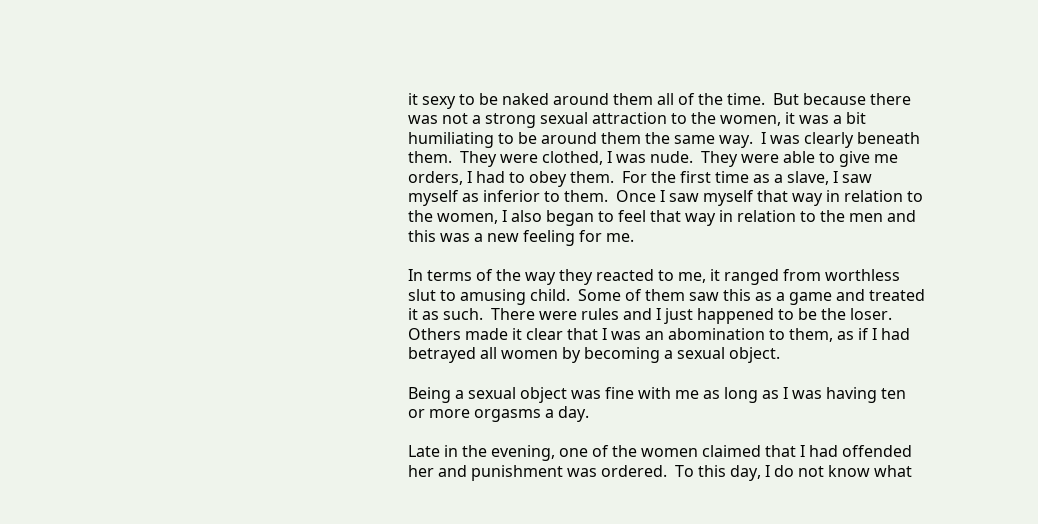it sexy to be naked around them all of the time.  But because there was not a strong sexual attraction to the women, it was a bit humiliating to be around them the same way.  I was clearly beneath them.  They were clothed, I was nude.  They were able to give me orders, I had to obey them.  For the first time as a slave, I saw myself as inferior to them.  Once I saw myself that way in relation to the women, I also began to feel that way in relation to the men and this was a new feeling for me.

In terms of the way they reacted to me, it ranged from worthless slut to amusing child.  Some of them saw this as a game and treated it as such.  There were rules and I just happened to be the loser.  Others made it clear that I was an abomination to them, as if I had betrayed all women by becoming a sexual object.

Being a sexual object was fine with me as long as I was having ten or more orgasms a day.

Late in the evening, one of the women claimed that I had offended her and punishment was ordered.  To this day, I do not know what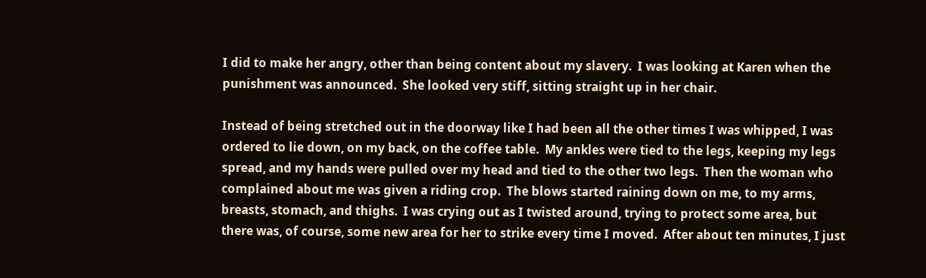I did to make her angry, other than being content about my slavery.  I was looking at Karen when the punishment was announced.  She looked very stiff, sitting straight up in her chair.

Instead of being stretched out in the doorway like I had been all the other times I was whipped, I was ordered to lie down, on my back, on the coffee table.  My ankles were tied to the legs, keeping my legs spread, and my hands were pulled over my head and tied to the other two legs.  Then the woman who complained about me was given a riding crop.  The blows started raining down on me, to my arms, breasts, stomach, and thighs.  I was crying out as I twisted around, trying to protect some area, but there was, of course, some new area for her to strike every time I moved.  After about ten minutes, I just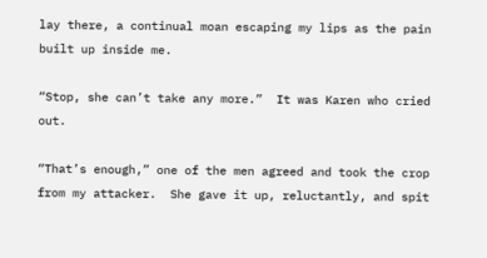lay there, a continual moan escaping my lips as the pain built up inside me.

“Stop, she can’t take any more.”  It was Karen who cried out.

“That’s enough,” one of the men agreed and took the crop from my attacker.  She gave it up, reluctantly, and spit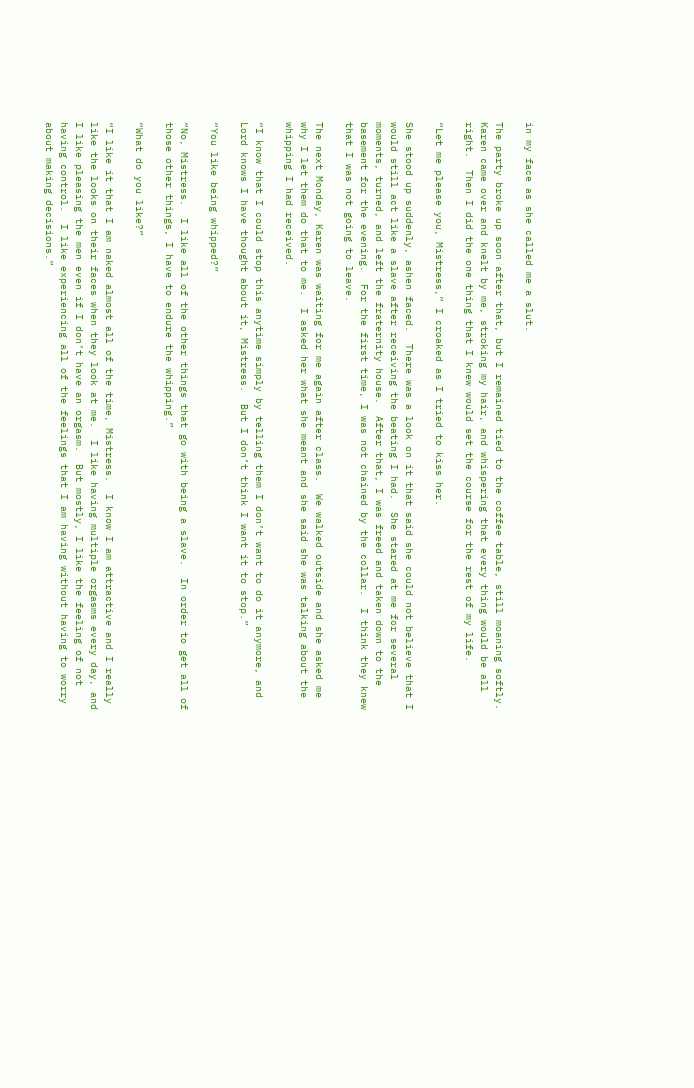in my face as she called me a slut.

The party broke up soon after that, but I remained tied to the coffee table, still moaning softly.  Karen came over and knelt by me, stroking my hair, and whispering that every thing would be all right.  Then I did the one thing that I knew would set the course for the rest of my life.

“Let me please you, Mistress,” I croaked as I tried to kiss her.

She stood up suddenly, ashen faced.  There was a look on it that said she could not believe that I would still act like a slave after receiving the beating I had.  She stared at me for several moments, turned, and left the fraternity house.  After that, I was freed and taken down to the basement for the evening.  For the first time, I was not chained by the collar.  I think they knew that I was not going to leave.

The next Monday, Karen was waiting for me again after class.  We walked outside and she asked me why I let them do that to me.  I asked her what she meant and she said she was talking about the whipping I had received.

“I know that I could stop this anytime simply by telling them I don’t want to do it anymore, and Lord knows I have thought about it, Mistress.  But I don’t think I want it to stop.”

“You like being whipped?”

“No, Mistress.  I like all of the other things that go with being a slave.  In order to get all of those other things, I have to endure the whipping.”

“What do you like?”

“I like it that I am naked almost all of the time, Mistress.  I know I am attractive and I really like the looks on their faces when they look at me.  I like having multiple orgasms every day, and I like pleasing the men even if I don’t have an orgasm.  But mostly, I like the feeling of not having control.  I like experiencing all of the feelings that I am having without having to worry about making decisions.”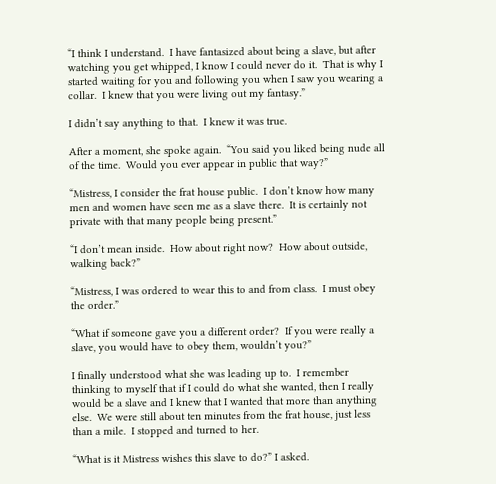“I think I understand.  I have fantasized about being a slave, but after watching you get whipped, I know I could never do it.  That is why I started waiting for you and following you when I saw you wearing a collar.  I knew that you were living out my fantasy.”

I didn’t say anything to that.  I knew it was true.

After a moment, she spoke again.  “You said you liked being nude all of the time.  Would you ever appear in public that way?”

“Mistress, I consider the frat house public.  I don’t know how many men and women have seen me as a slave there.  It is certainly not private with that many people being present.”

“I don’t mean inside.  How about right now?  How about outside, walking back?”

“Mistress, I was ordered to wear this to and from class.  I must obey the order.”

“What if someone gave you a different order?  If you were really a slave, you would have to obey them, wouldn’t you?”

I finally understood what she was leading up to.  I remember thinking to myself that if I could do what she wanted, then I really would be a slave and I knew that I wanted that more than anything else.  We were still about ten minutes from the frat house, just less than a mile.  I stopped and turned to her.

“What is it Mistress wishes this slave to do?” I asked.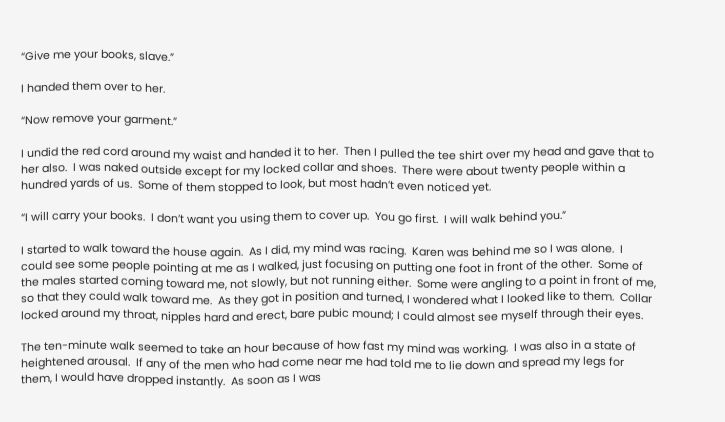“Give me your books, slave.”

I handed them over to her.

“Now remove your garment.”

I undid the red cord around my waist and handed it to her.  Then I pulled the tee shirt over my head and gave that to her also.  I was naked outside except for my locked collar and shoes.  There were about twenty people within a hundred yards of us.  Some of them stopped to look, but most hadn’t even noticed yet.

“I will carry your books.  I don’t want you using them to cover up.  You go first.  I will walk behind you.”

I started to walk toward the house again.  As I did, my mind was racing.  Karen was behind me so I was alone.  I could see some people pointing at me as I walked, just focusing on putting one foot in front of the other.  Some of the males started coming toward me, not slowly, but not running either.  Some were angling to a point in front of me, so that they could walk toward me.  As they got in position and turned, I wondered what I looked like to them.  Collar locked around my throat, nipples hard and erect, bare pubic mound; I could almost see myself through their eyes.

The ten-minute walk seemed to take an hour because of how fast my mind was working.  I was also in a state of heightened arousal.  If any of the men who had come near me had told me to lie down and spread my legs for them, I would have dropped instantly.  As soon as I was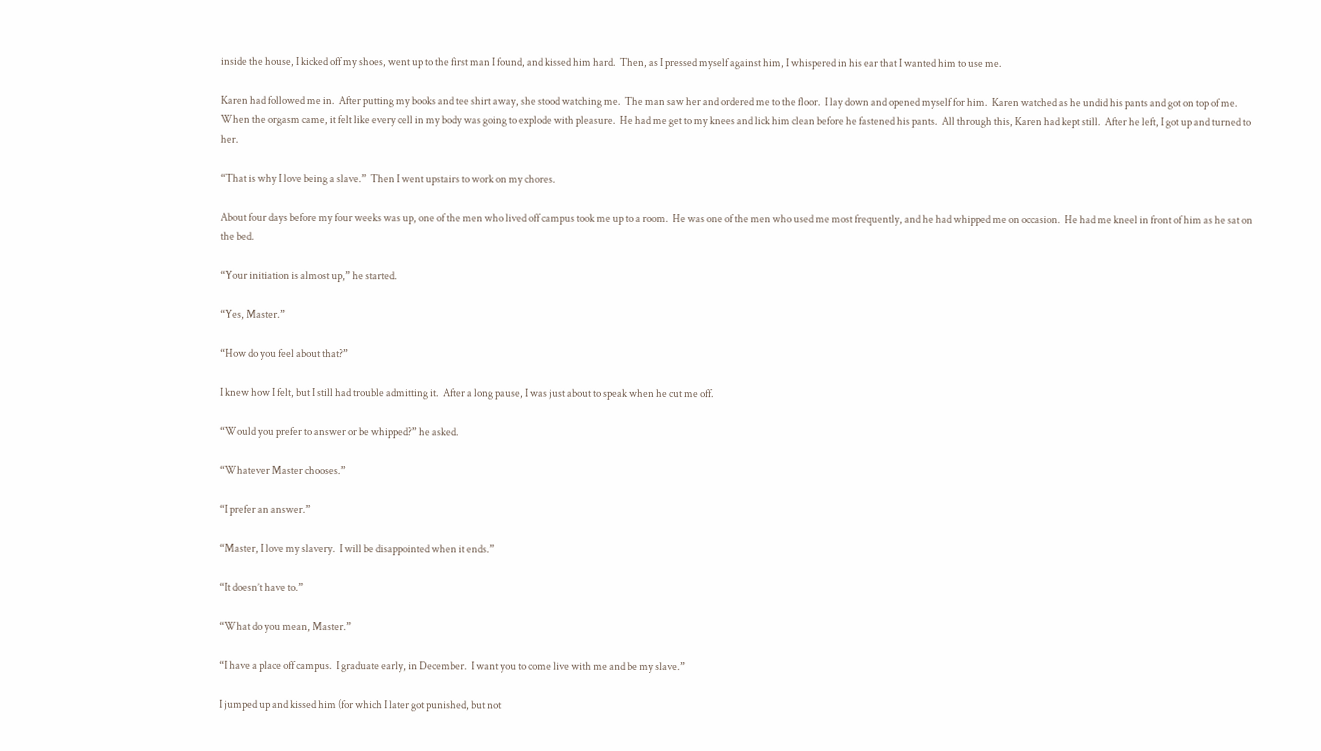inside the house, I kicked off my shoes, went up to the first man I found, and kissed him hard.  Then, as I pressed myself against him, I whispered in his ear that I wanted him to use me.

Karen had followed me in.  After putting my books and tee shirt away, she stood watching me.  The man saw her and ordered me to the floor.  I lay down and opened myself for him.  Karen watched as he undid his pants and got on top of me.  When the orgasm came, it felt like every cell in my body was going to explode with pleasure.  He had me get to my knees and lick him clean before he fastened his pants.  All through this, Karen had kept still.  After he left, I got up and turned to her.

“That is why I love being a slave.”  Then I went upstairs to work on my chores.

About four days before my four weeks was up, one of the men who lived off campus took me up to a room.  He was one of the men who used me most frequently, and he had whipped me on occasion.  He had me kneel in front of him as he sat on the bed.

“Your initiation is almost up,” he started.

“Yes, Master.”

“How do you feel about that?”

I knew how I felt, but I still had trouble admitting it.  After a long pause, I was just about to speak when he cut me off.

“Would you prefer to answer or be whipped?” he asked.

“Whatever Master chooses.”

“I prefer an answer.”

“Master, I love my slavery.  I will be disappointed when it ends.”

“It doesn’t have to.”

“What do you mean, Master.”

“I have a place off campus.  I graduate early, in December.  I want you to come live with me and be my slave.”

I jumped up and kissed him (for which I later got punished, but not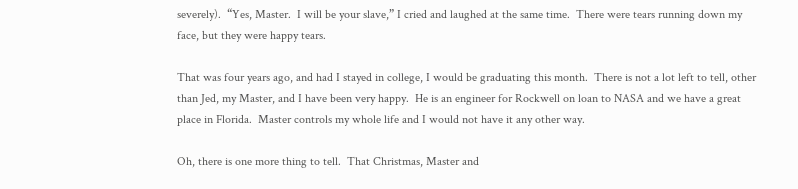severely).  “Yes, Master.  I will be your slave,” I cried and laughed at the same time.  There were tears running down my face, but they were happy tears.

That was four years ago, and had I stayed in college, I would be graduating this month.  There is not a lot left to tell, other than Jed, my Master, and I have been very happy.  He is an engineer for Rockwell on loan to NASA and we have a great place in Florida.  Master controls my whole life and I would not have it any other way.

Oh, there is one more thing to tell.  That Christmas, Master and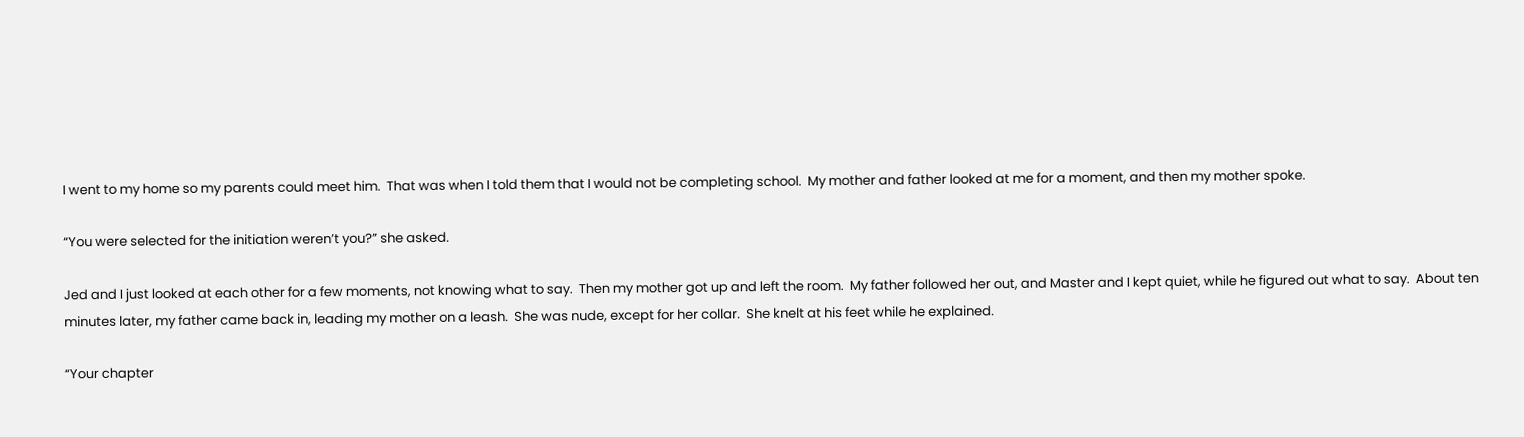I went to my home so my parents could meet him.  That was when I told them that I would not be completing school.  My mother and father looked at me for a moment, and then my mother spoke.

“You were selected for the initiation weren’t you?” she asked.

Jed and I just looked at each other for a few moments, not knowing what to say.  Then my mother got up and left the room.  My father followed her out, and Master and I kept quiet, while he figured out what to say.  About ten minutes later, my father came back in, leading my mother on a leash.  She was nude, except for her collar.  She knelt at his feet while he explained.

“Your chapter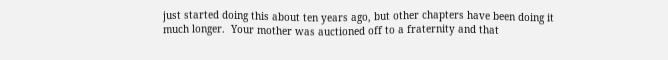just started doing this about ten years ago, but other chapters have been doing it much longer.  Your mother was auctioned off to a fraternity and that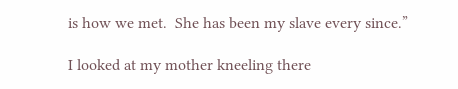is how we met.  She has been my slave every since.”

I looked at my mother kneeling there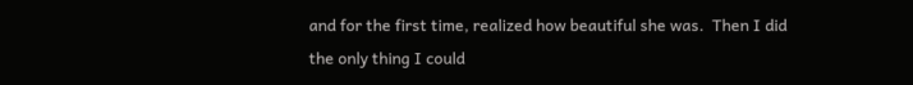and for the first time, realized how beautiful she was.  Then I did the only thing I could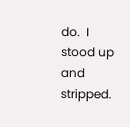do.  I stood up and stripped.